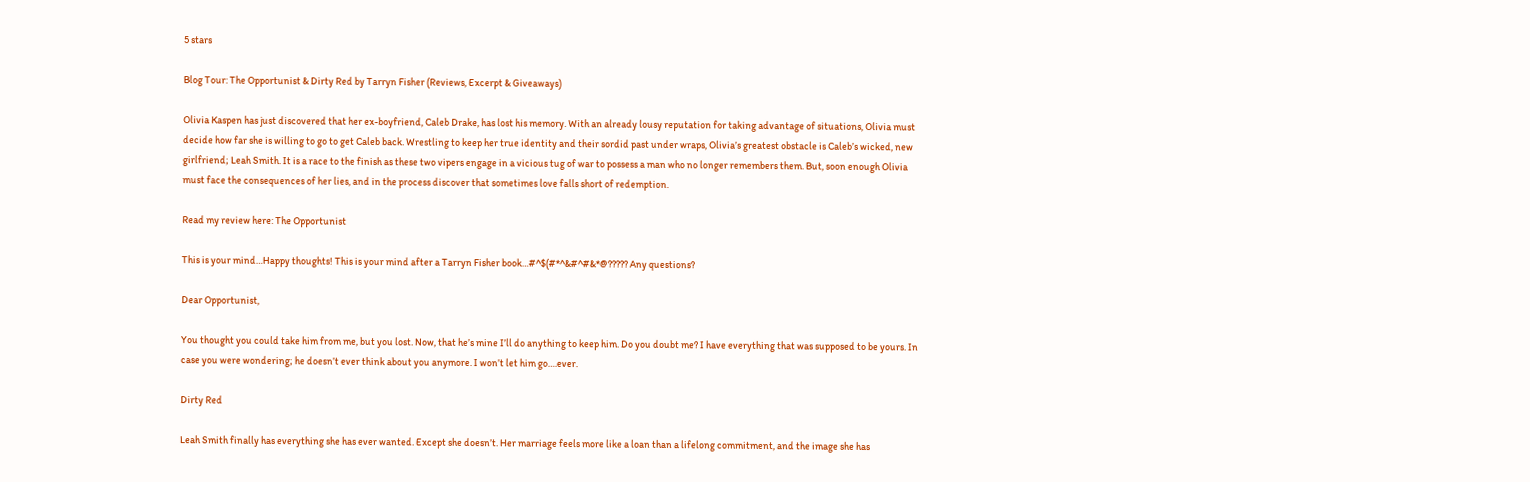5 stars

Blog Tour: The Opportunist & Dirty Red by Tarryn Fisher (Reviews, Excerpt & Giveaways)

Olivia Kaspen has just discovered that her ex-boyfriend, Caleb Drake, has lost his memory. With an already lousy reputation for taking advantage of situations, Olivia must decide how far she is willing to go to get Caleb back. Wrestling to keep her true identity and their sordid past under wraps, Olivia’s greatest obstacle is Caleb’s wicked, new girlfriend; Leah Smith. It is a race to the finish as these two vipers engage in a vicious tug of war to possess a man who no longer remembers them. But, soon enough Olivia must face the consequences of her lies, and in the process discover that sometimes love falls short of redemption.

Read my review here: The Opportunist

This is your mind…Happy thoughts! This is your mind after a Tarryn Fisher book…#^$(#*^&#^#&*@????? Any questions?

Dear Opportunist,

You thought you could take him from me, but you lost. Now, that he’s mine I’ll do anything to keep him. Do you doubt me? I have everything that was supposed to be yours. In case you were wondering; he doesn’t ever think about you anymore. I won’t let him go….ever.

Dirty Red

Leah Smith finally has everything she has ever wanted. Except she doesn’t. Her marriage feels more like a loan than a lifelong commitment, and the image she has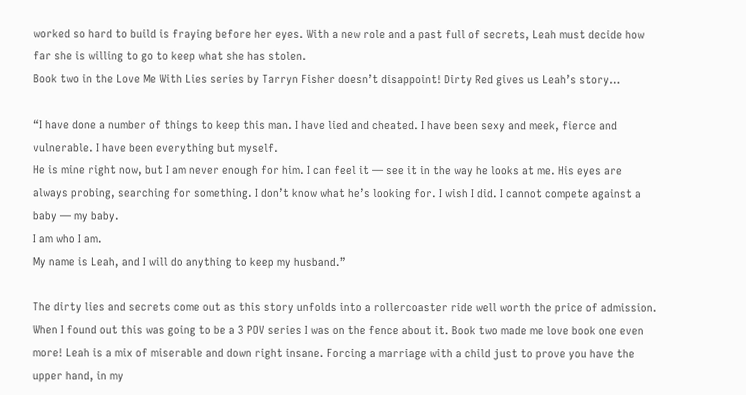worked so hard to build is fraying before her eyes. With a new role and a past full of secrets, Leah must decide how far she is willing to go to keep what she has stolen.
Book two in the Love Me With Lies series by Tarryn Fisher doesn’t disappoint! Dirty Red gives us Leah’s story…

“I have done a number of things to keep this man. I have lied and cheated. I have been sexy and meek, fierce and vulnerable. I have been everything but myself.
He is mine right now, but I am never enough for him. I can feel it — see it in the way he looks at me. His eyes are always probing, searching for something. I don’t know what he’s looking for. I wish I did. I cannot compete against a baby — my baby.
I am who I am.
My name is Leah, and I will do anything to keep my husband.”

The dirty lies and secrets come out as this story unfolds into a rollercoaster ride well worth the price of admission. When I found out this was going to be a 3 POV series I was on the fence about it. Book two made me love book one even more! Leah is a mix of miserable and down right insane. Forcing a marriage with a child just to prove you have the upper hand, in my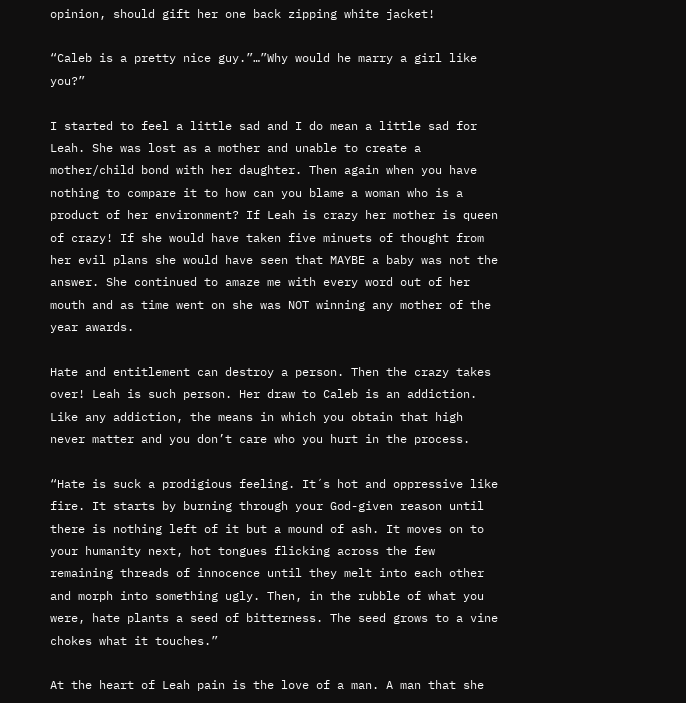opinion, should gift her one back zipping white jacket!

“Caleb is a pretty nice guy.”…”Why would he marry a girl like you?”

I started to feel a little sad and I do mean a little sad for Leah. She was lost as a mother and unable to create a mother/child bond with her daughter. Then again when you have nothing to compare it to how can you blame a woman who is a product of her environment? If Leah is crazy her mother is queen of crazy! If she would have taken five minuets of thought from her evil plans she would have seen that MAYBE a baby was not the answer. She continued to amaze me with every word out of her mouth and as time went on she was NOT winning any mother of the year awards.

Hate and entitlement can destroy a person. Then the crazy takes over! Leah is such person. Her draw to Caleb is an addiction. Like any addiction, the means in which you obtain that high never matter and you don’t care who you hurt in the process.

“Hate is suck a prodigious feeling. It´s hot and oppressive like fire. It starts by burning through your God-given reason until there is nothing left of it but a mound of ash. It moves on to your humanity next, hot tongues flicking across the few remaining threads of innocence until they melt into each other and morph into something ugly. Then, in the rubble of what you were, hate plants a seed of bitterness. The seed grows to a vine chokes what it touches.”

At the heart of Leah pain is the love of a man. A man that she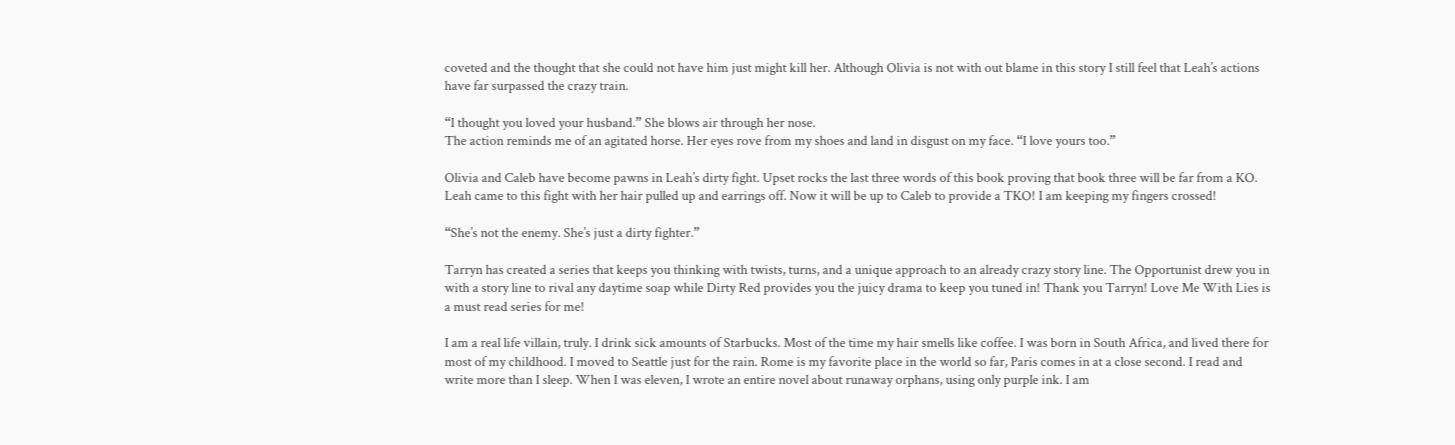coveted and the thought that she could not have him just might kill her. Although Olivia is not with out blame in this story I still feel that Leah’s actions have far surpassed the crazy train.

“I thought you loved your husband.” She blows air through her nose.
The action reminds me of an agitated horse. Her eyes rove from my shoes and land in disgust on my face. “I love yours too.”

Olivia and Caleb have become pawns in Leah’s dirty fight. Upset rocks the last three words of this book proving that book three will be far from a KO. Leah came to this fight with her hair pulled up and earrings off. Now it will be up to Caleb to provide a TKO! I am keeping my fingers crossed!

“She’s not the enemy. She’s just a dirty fighter.”

Tarryn has created a series that keeps you thinking with twists, turns, and a unique approach to an already crazy story line. The Opportunist drew you in with a story line to rival any daytime soap while Dirty Red provides you the juicy drama to keep you tuned in! Thank you Tarryn! Love Me With Lies is a must read series for me!

I am a real life villain, truly. I drink sick amounts of Starbucks. Most of the time my hair smells like coffee. I was born in South Africa, and lived there for most of my childhood. I moved to Seattle just for the rain. Rome is my favorite place in the world so far, Paris comes in at a close second. I read and write more than I sleep. When I was eleven, I wrote an entire novel about runaway orphans, using only purple ink. I am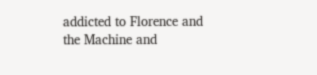addicted to Florence and the Machine and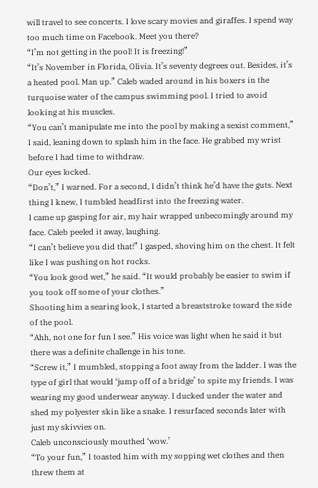will travel to see concerts. I love scary movies and giraffes. I spend way too much time on Facebook. Meet you there?
“I’m not getting in the pool! It is freezing!”
“It’s November in Florida, Olivia. It’s seventy degrees out. Besides, it’s a heated pool. Man up.” Caleb waded around in his boxers in the turquoise water of the campus swimming pool. I tried to avoid looking at his muscles.
“You can’t manipulate me into the pool by making a sexist comment,” I said, leaning down to splash him in the face. He grabbed my wrist before I had time to withdraw.
Our eyes locked.
“Don’t,” I warned. For a second, I didn’t think he’d have the guts. Next thing I knew, I tumbled headfirst into the freezing water.
I came up gasping for air, my hair wrapped unbecomingly around my face. Caleb peeled it away, laughing.
“I can’t believe you did that!” I gasped, shoving him on the chest. It felt like I was pushing on hot rocks.
“You look good wet,” he said. “It would probably be easier to swim if you took off some of your clothes.”
Shooting him a searing look, I started a breaststroke toward the side of the pool.
“Ahh, not one for fun I see.” His voice was light when he said it but there was a definite challenge in his tone.
“Screw it,” I mumbled, stopping a foot away from the ladder. I was the type of girl that would ‘jump off of a bridge’ to spite my friends. I was wearing my good underwear anyway. I ducked under the water and shed my polyester skin like a snake. I resurfaced seconds later with just my skivvies on.
Caleb unconsciously mouthed ‘wow.’
“To your fun,” I toasted him with my sopping wet clothes and then threw them at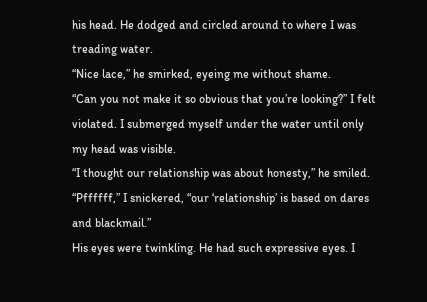his head. He dodged and circled around to where I was treading water.
“Nice lace,” he smirked, eyeing me without shame.
“Can you not make it so obvious that you’re looking?” I felt violated. I submerged myself under the water until only my head was visible.
“I thought our relationship was about honesty,” he smiled.
“Pffffff,” I snickered, “our ‘relationship’ is based on dares and blackmail.”
His eyes were twinkling. He had such expressive eyes. I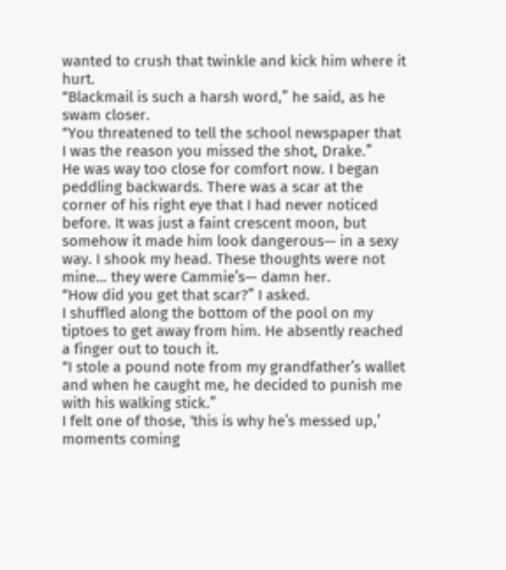wanted to crush that twinkle and kick him where it hurt.
“Blackmail is such a harsh word,” he said, as he swam closer.
“You threatened to tell the school newspaper that I was the reason you missed the shot, Drake.”
He was way too close for comfort now. I began peddling backwards. There was a scar at the corner of his right eye that I had never noticed before. It was just a faint crescent moon, but somehow it made him look dangerous— in a sexy way. I shook my head. These thoughts were not mine… they were Cammie’s— damn her.
“How did you get that scar?” I asked.
I shuffled along the bottom of the pool on my tiptoes to get away from him. He absently reached a finger out to touch it.
“I stole a pound note from my grandfather’s wallet and when he caught me, he decided to punish me with his walking stick.”
I felt one of those, ‘this is why he’s messed up,’ moments coming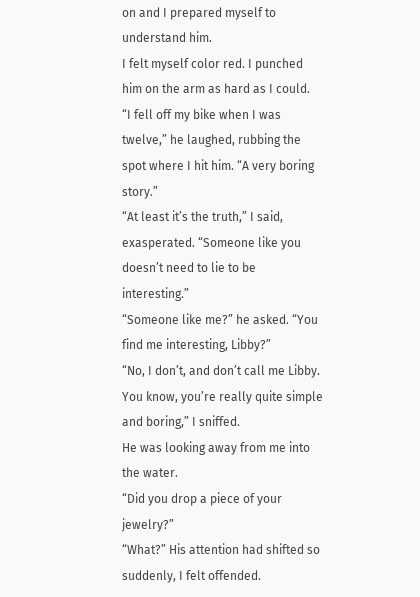on and I prepared myself to understand him.
I felt myself color red. I punched him on the arm as hard as I could.
“I fell off my bike when I was twelve,” he laughed, rubbing the spot where I hit him. “A very boring story.”
“At least it’s the truth,” I said, exasperated. “Someone like you doesn’t need to lie to be interesting.”
“Someone like me?” he asked. “You find me interesting, Libby?”
“No, I don’t, and don’t call me Libby. You know, you’re really quite simple and boring,” I sniffed.
He was looking away from me into the water.
“Did you drop a piece of your jewelry?”
“What?” His attention had shifted so suddenly, I felt offended.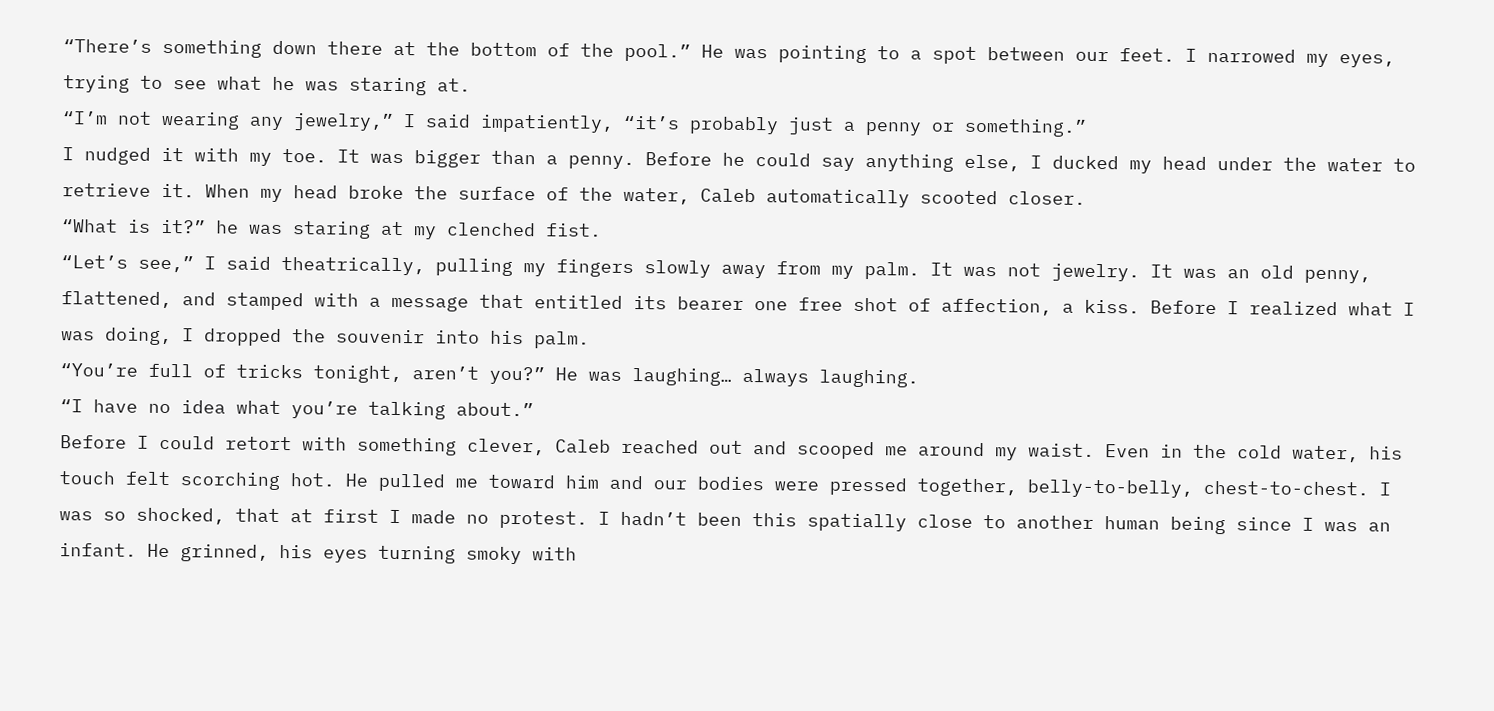“There’s something down there at the bottom of the pool.” He was pointing to a spot between our feet. I narrowed my eyes, trying to see what he was staring at.
“I’m not wearing any jewelry,” I said impatiently, “it’s probably just a penny or something.”
I nudged it with my toe. It was bigger than a penny. Before he could say anything else, I ducked my head under the water to retrieve it. When my head broke the surface of the water, Caleb automatically scooted closer.
“What is it?” he was staring at my clenched fist.
“Let’s see,” I said theatrically, pulling my fingers slowly away from my palm. It was not jewelry. It was an old penny, flattened, and stamped with a message that entitled its bearer one free shot of affection, a kiss. Before I realized what I was doing, I dropped the souvenir into his palm.
“You’re full of tricks tonight, aren’t you?” He was laughing… always laughing.
“I have no idea what you’re talking about.”
Before I could retort with something clever, Caleb reached out and scooped me around my waist. Even in the cold water, his touch felt scorching hot. He pulled me toward him and our bodies were pressed together, belly-to-belly, chest-to-chest. I was so shocked, that at first I made no protest. I hadn’t been this spatially close to another human being since I was an infant. He grinned, his eyes turning smoky with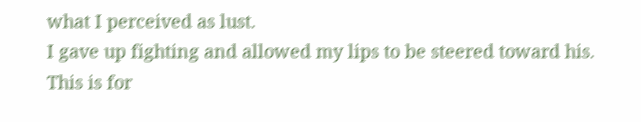what I perceived as lust.
I gave up fighting and allowed my lips to be steered toward his. This is for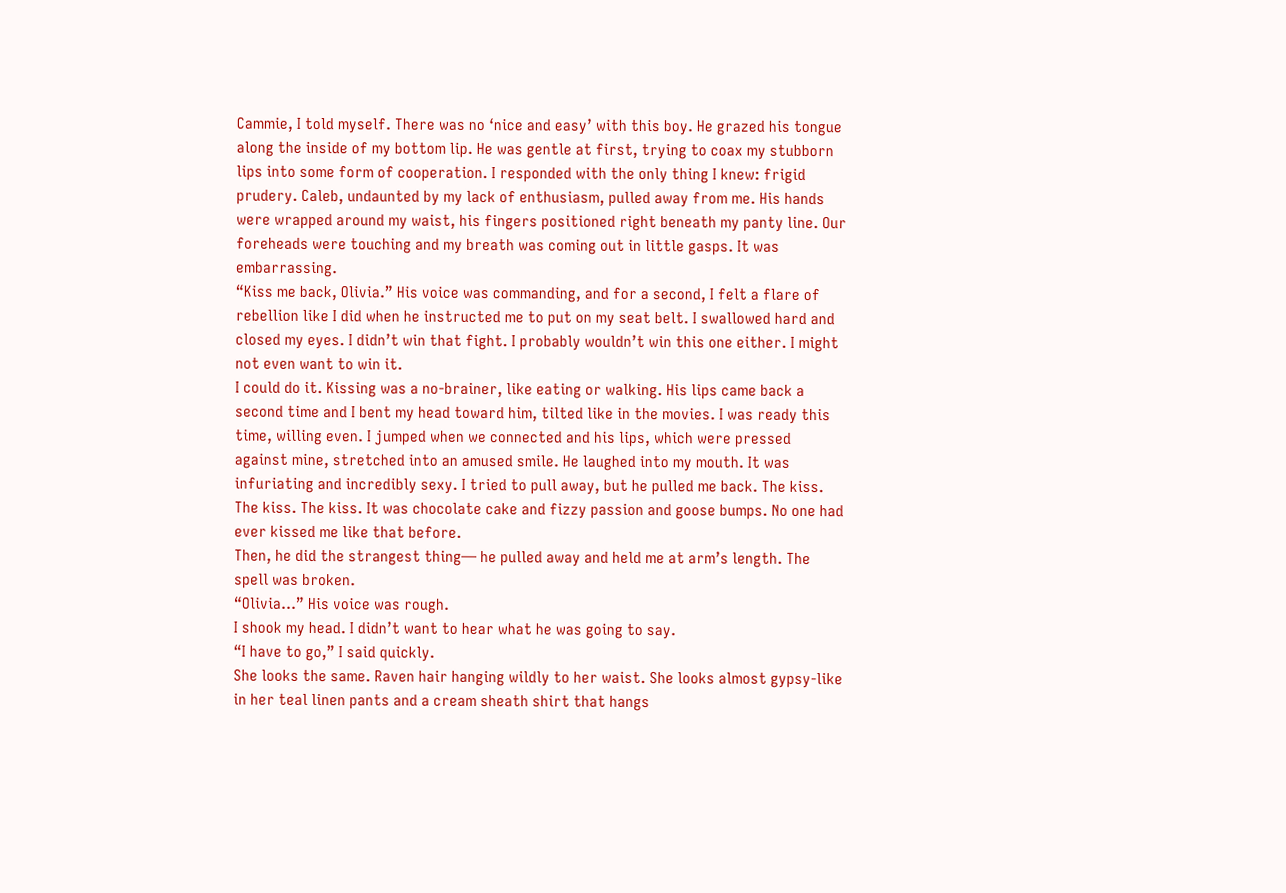Cammie, I told myself. There was no ‘nice and easy’ with this boy. He grazed his tongue along the inside of my bottom lip. He was gentle at first, trying to coax my stubborn lips into some form of cooperation. I responded with the only thing I knew: frigid prudery. Caleb, undaunted by my lack of enthusiasm, pulled away from me. His hands were wrapped around my waist, his fingers positioned right beneath my panty line. Our foreheads were touching and my breath was coming out in little gasps. It was embarrassing.
“Kiss me back, Olivia.” His voice was commanding, and for a second, I felt a flare of rebellion like I did when he instructed me to put on my seat belt. I swallowed hard and closed my eyes. I didn’t win that fight. I probably wouldn’t win this one either. I might not even want to win it.
I could do it. Kissing was a no-brainer, like eating or walking. His lips came back a second time and I bent my head toward him, tilted like in the movies. I was ready this time, willing even. I jumped when we connected and his lips, which were pressed against mine, stretched into an amused smile. He laughed into my mouth. It was infuriating and incredibly sexy. I tried to pull away, but he pulled me back. The kiss. The kiss. The kiss. It was chocolate cake and fizzy passion and goose bumps. No one had ever kissed me like that before.
Then, he did the strangest thing— he pulled away and held me at arm’s length. The spell was broken.
“Olivia…” His voice was rough.
I shook my head. I didn’t want to hear what he was going to say.
“I have to go,” I said quickly.
She looks the same. Raven hair hanging wildly to her waist. She looks almost gypsy-like in her teal linen pants and a cream sheath shirt that hangs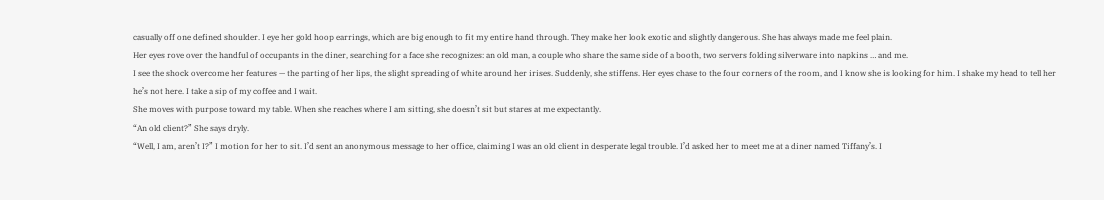casually off one defined shoulder. I eye her gold hoop earrings, which are big enough to fit my entire hand through. They make her look exotic and slightly dangerous. She has always made me feel plain.
Her eyes rove over the handful of occupants in the diner, searching for a face she recognizes: an old man, a couple who share the same side of a booth, two servers folding silverware into napkins … and me.
I see the shock overcome her features — the parting of her lips, the slight spreading of white around her irises. Suddenly, she stiffens. Her eyes chase to the four corners of the room, and I know she is looking for him. I shake my head to tell her he’s not here. I take a sip of my coffee and I wait.
She moves with purpose toward my table. When she reaches where I am sitting, she doesn’t sit but stares at me expectantly.
“An old client?” She says dryly.
“Well, I am, aren’t I?” I motion for her to sit. I’d sent an anonymous message to her office, claiming I was an old client in desperate legal trouble. I’d asked her to meet me at a diner named Tiffany’s. I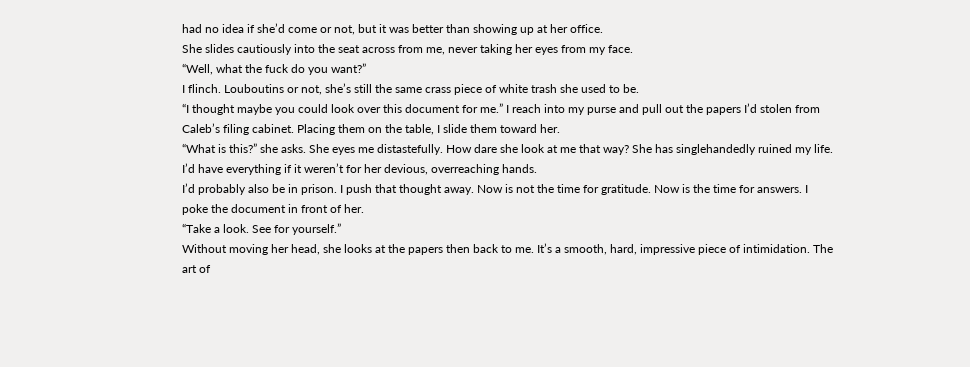had no idea if she’d come or not, but it was better than showing up at her office.
She slides cautiously into the seat across from me, never taking her eyes from my face.
“Well, what the fuck do you want?”
I flinch. Louboutins or not, she’s still the same crass piece of white trash she used to be.
“I thought maybe you could look over this document for me.” I reach into my purse and pull out the papers I’d stolen from Caleb’s filing cabinet. Placing them on the table, I slide them toward her.
“What is this?” she asks. She eyes me distastefully. How dare she look at me that way? She has singlehandedly ruined my life. I’d have everything if it weren’t for her devious, overreaching hands.
I’d probably also be in prison. I push that thought away. Now is not the time for gratitude. Now is the time for answers. I poke the document in front of her.
“Take a look. See for yourself.”
Without moving her head, she looks at the papers then back to me. It’s a smooth, hard, impressive piece of intimidation. The art of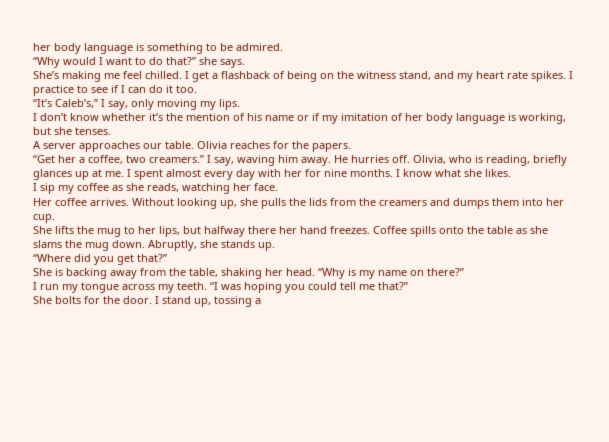her body language is something to be admired.
“Why would I want to do that?” she says.
She’s making me feel chilled. I get a flashback of being on the witness stand, and my heart rate spikes. I practice to see if I can do it too.
“It’s Caleb’s,” I say, only moving my lips.
I don’t know whether it’s the mention of his name or if my imitation of her body language is working, but she tenses.
A server approaches our table. Olivia reaches for the papers.
“Get her a coffee, two creamers.” I say, waving him away. He hurries off. Olivia, who is reading, briefly glances up at me. I spent almost every day with her for nine months. I know what she likes.
I sip my coffee as she reads, watching her face.
Her coffee arrives. Without looking up, she pulls the lids from the creamers and dumps them into her cup.
She lifts the mug to her lips, but halfway there her hand freezes. Coffee spills onto the table as she slams the mug down. Abruptly, she stands up.
“Where did you get that?”
She is backing away from the table, shaking her head. “Why is my name on there?”
I run my tongue across my teeth. “I was hoping you could tell me that?”
She bolts for the door. I stand up, tossing a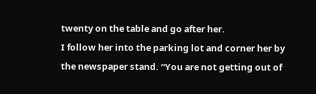twenty on the table and go after her.
I follow her into the parking lot and corner her by the newspaper stand. “You are not getting out of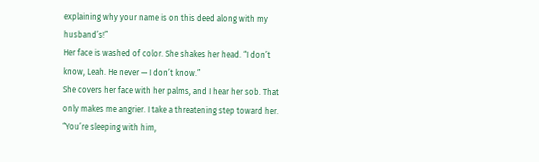explaining why your name is on this deed along with my husband’s!”
Her face is washed of color. She shakes her head. “I don’t know, Leah. He never — I don’t know.”
She covers her face with her palms, and I hear her sob. That only makes me angrier. I take a threatening step toward her.
“You’re sleeping with him,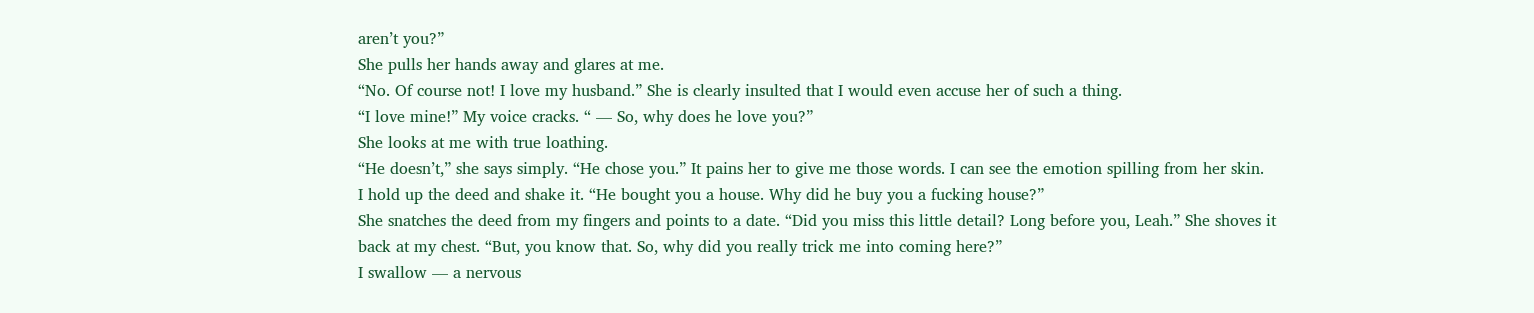aren’t you?”
She pulls her hands away and glares at me.
“No. Of course not! I love my husband.” She is clearly insulted that I would even accuse her of such a thing.
“I love mine!” My voice cracks. “ — So, why does he love you?”
She looks at me with true loathing.
“He doesn’t,” she says simply. “He chose you.” It pains her to give me those words. I can see the emotion spilling from her skin.
I hold up the deed and shake it. “He bought you a house. Why did he buy you a fucking house?”
She snatches the deed from my fingers and points to a date. “Did you miss this little detail? Long before you, Leah.” She shoves it back at my chest. “But, you know that. So, why did you really trick me into coming here?”
I swallow — a nervous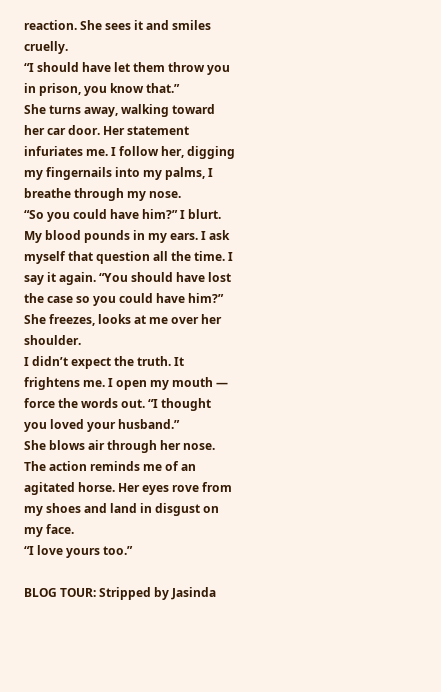reaction. She sees it and smiles cruelly.
“I should have let them throw you in prison, you know that.”
She turns away, walking toward her car door. Her statement infuriates me. I follow her, digging my fingernails into my palms, I breathe through my nose.
“So you could have him?” I blurt. My blood pounds in my ears. I ask myself that question all the time. I say it again. “You should have lost the case so you could have him?”
She freezes, looks at me over her shoulder.
I didn’t expect the truth. It frightens me. I open my mouth — force the words out. “I thought you loved your husband.”
She blows air through her nose. The action reminds me of an agitated horse. Her eyes rove from my shoes and land in disgust on my face.
“I love yours too.”

BLOG TOUR: Stripped by Jasinda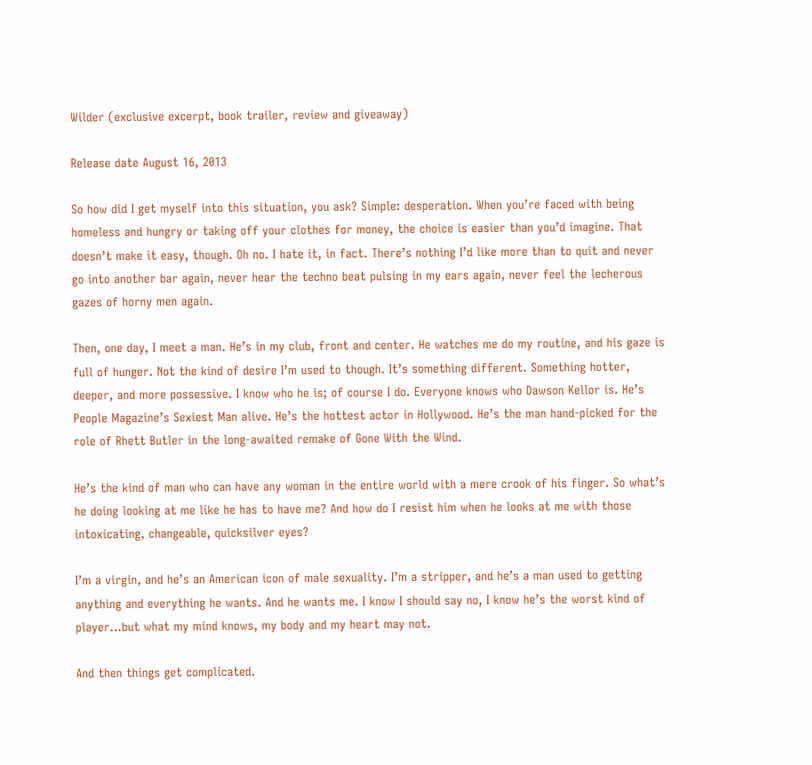Wilder (exclusive excerpt, book trailer, review and giveaway)

Release date August 16, 2013

So how did I get myself into this situation, you ask? Simple: desperation. When you’re faced with being homeless and hungry or taking off your clothes for money, the choice is easier than you’d imagine. That doesn’t make it easy, though. Oh no. I hate it, in fact. There’s nothing I’d like more than to quit and never go into another bar again, never hear the techno beat pulsing in my ears again, never feel the lecherous gazes of horny men again.

Then, one day, I meet a man. He’s in my club, front and center. He watches me do my routine, and his gaze is full of hunger. Not the kind of desire I’m used to though. It’s something different. Something hotter, deeper, and more possessive. I know who he is; of course I do. Everyone knows who Dawson Kellor is. He’s People Magazine’s Sexiest Man alive. He’s the hottest actor in Hollywood. He’s the man hand-picked for the role of Rhett Butler in the long-awaited remake of Gone With the Wind.

He’s the kind of man who can have any woman in the entire world with a mere crook of his finger. So what’s he doing looking at me like he has to have me? And how do I resist him when he looks at me with those intoxicating, changeable, quicksilver eyes?

I’m a virgin, and he’s an American icon of male sexuality. I’m a stripper, and he’s a man used to getting anything and everything he wants. And he wants me. I know I should say no, I know he’s the worst kind of player…but what my mind knows, my body and my heart may not.

And then things get complicated.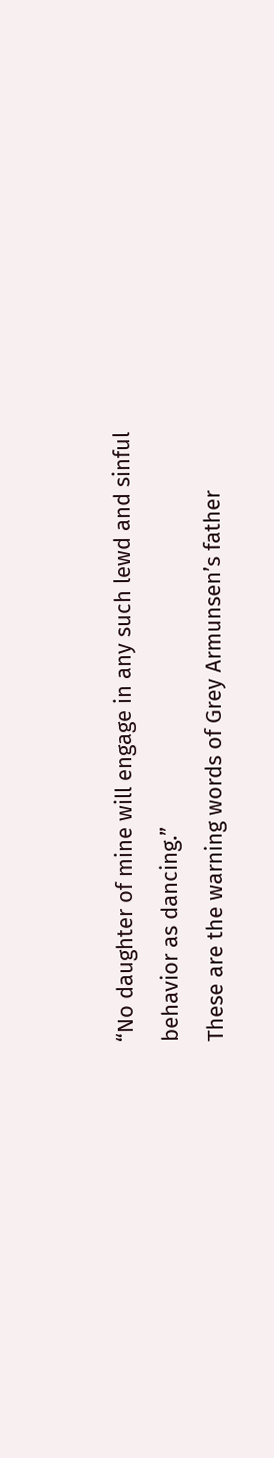“No daughter of mine will engage in any such lewd and sinful behavior as dancing.”
These are the warning words of Grey Armunsen’s father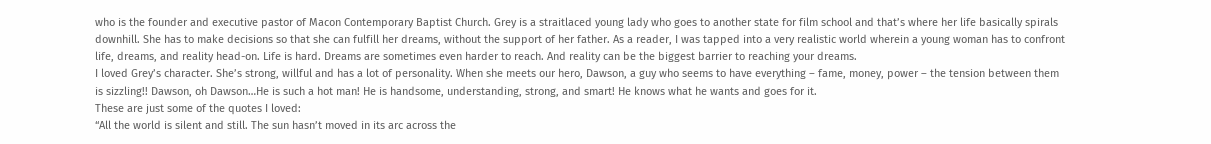who is the founder and executive pastor of Macon Contemporary Baptist Church. Grey is a straitlaced young lady who goes to another state for film school and that’s where her life basically spirals downhill. She has to make decisions so that she can fulfill her dreams, without the support of her father. As a reader, I was tapped into a very realistic world wherein a young woman has to confront life, dreams, and reality head-on. Life is hard. Dreams are sometimes even harder to reach. And reality can be the biggest barrier to reaching your dreams.
I loved Grey’s character. She’s strong, willful and has a lot of personality. When she meets our hero, Dawson, a guy who seems to have everything – fame, money, power – the tension between them is sizzling!! Dawson, oh Dawson…He is such a hot man! He is handsome, understanding, strong, and smart! He knows what he wants and goes for it.
These are just some of the quotes I loved:
“All the world is silent and still. The sun hasn’t moved in its arc across the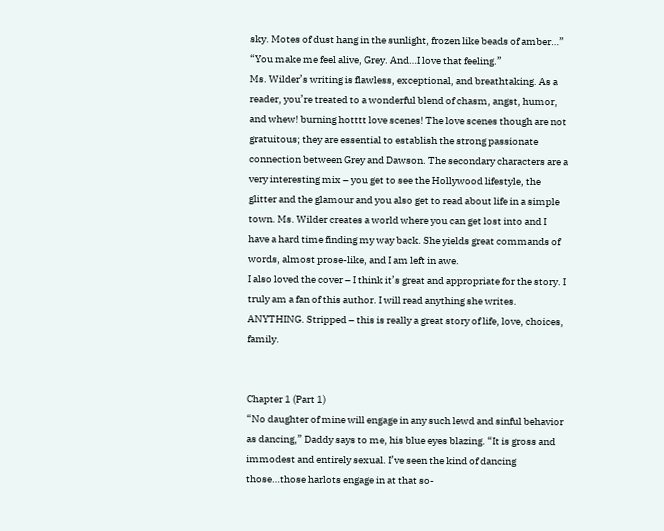sky. Motes of dust hang in the sunlight, frozen like beads of amber…”
“You make me feel alive, Grey. And…I love that feeling.”
Ms. Wilder’s writing is flawless, exceptional, and breathtaking. As a reader, you’re treated to a wonderful blend of chasm, angst, humor, and whew! burning hotttt love scenes! The love scenes though are not gratuitous; they are essential to establish the strong passionate connection between Grey and Dawson. The secondary characters are a very interesting mix – you get to see the Hollywood lifestyle, the glitter and the glamour and you also get to read about life in a simple town. Ms. Wilder creates a world where you can get lost into and I have a hard time finding my way back. She yields great commands of words, almost prose-like, and I am left in awe.
I also loved the cover – I think it’s great and appropriate for the story. I truly am a fan of this author. I will read anything she writes. ANYTHING. Stripped – this is really a great story of life, love, choices, family.


Chapter 1 (Part 1)
“No daughter of mine will engage in any such lewd and sinful behavior as dancing,” Daddy says to me, his blue eyes blazing. “It is gross and immodest and entirely sexual. I’ve seen the kind of dancing those…those harlots engage in at that so-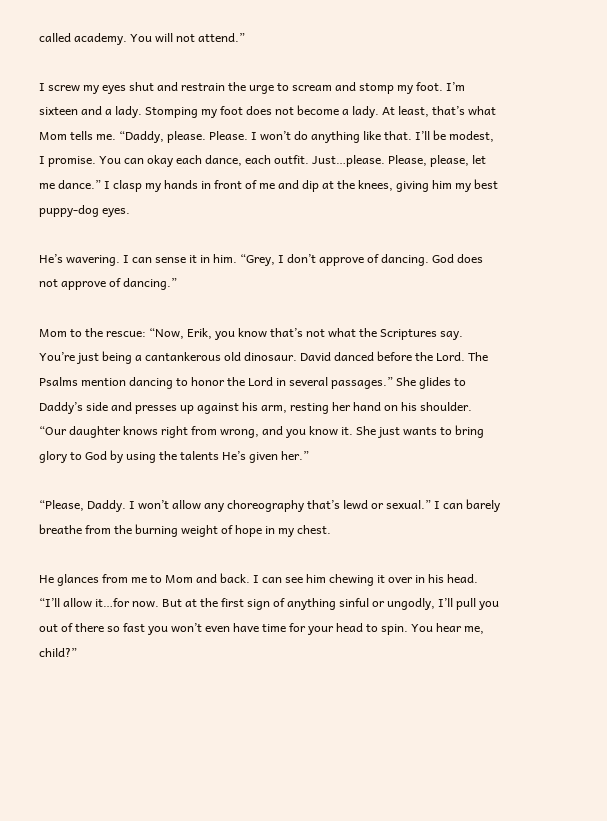called academy. You will not attend.”

I screw my eyes shut and restrain the urge to scream and stomp my foot. I’m sixteen and a lady. Stomping my foot does not become a lady. At least, that’s what Mom tells me. “Daddy, please. Please. I won’t do anything like that. I’ll be modest, I promise. You can okay each dance, each outfit. Just…please. Please, please, let me dance.” I clasp my hands in front of me and dip at the knees, giving him my best puppy-dog eyes.

He’s wavering. I can sense it in him. “Grey, I don’t approve of dancing. God does not approve of dancing.”

Mom to the rescue: “Now, Erik, you know that’s not what the Scriptures say. You’re just being a cantankerous old dinosaur. David danced before the Lord. The Psalms mention dancing to honor the Lord in several passages.” She glides to Daddy’s side and presses up against his arm, resting her hand on his shoulder. “Our daughter knows right from wrong, and you know it. She just wants to bring glory to God by using the talents He’s given her.”

“Please, Daddy. I won’t allow any choreography that’s lewd or sexual.” I can barely breathe from the burning weight of hope in my chest.

He glances from me to Mom and back. I can see him chewing it over in his head. “I’ll allow it…for now. But at the first sign of anything sinful or ungodly, I’ll pull you out of there so fast you won’t even have time for your head to spin. You hear me, child?”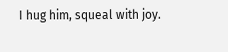I hug him, squeal with joy.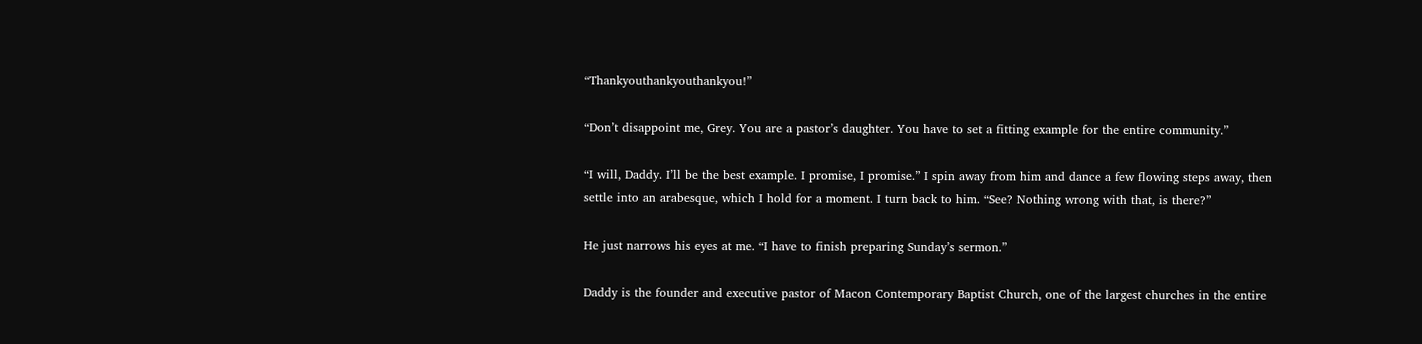“Thankyouthankyouthankyou!”

“Don’t disappoint me, Grey. You are a pastor’s daughter. You have to set a fitting example for the entire community.”

“I will, Daddy. I’ll be the best example. I promise, I promise.” I spin away from him and dance a few flowing steps away, then settle into an arabesque, which I hold for a moment. I turn back to him. “See? Nothing wrong with that, is there?”

He just narrows his eyes at me. “I have to finish preparing Sunday’s sermon.”

Daddy is the founder and executive pastor of Macon Contemporary Baptist Church, one of the largest churches in the entire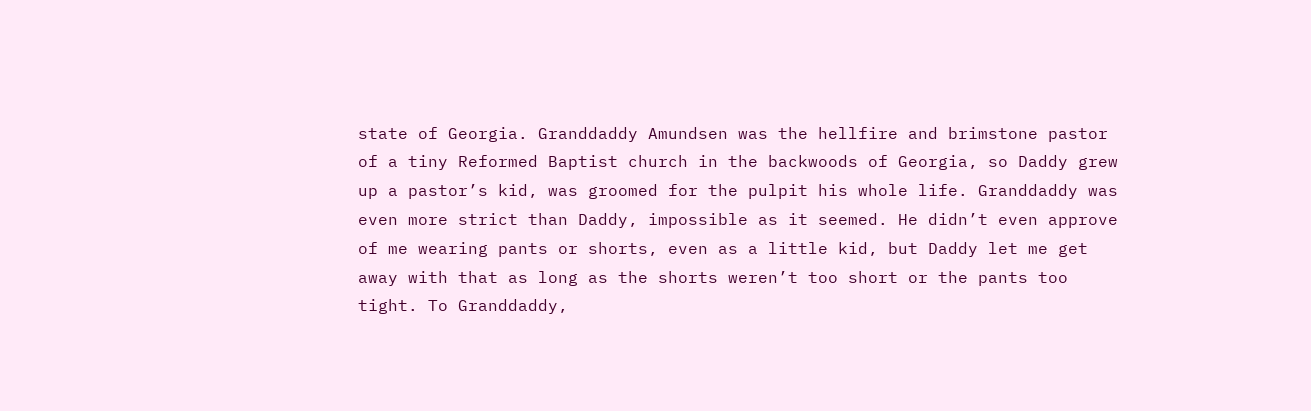state of Georgia. Granddaddy Amundsen was the hellfire and brimstone pastor of a tiny Reformed Baptist church in the backwoods of Georgia, so Daddy grew up a pastor’s kid, was groomed for the pulpit his whole life. Granddaddy was even more strict than Daddy, impossible as it seemed. He didn’t even approve of me wearing pants or shorts, even as a little kid, but Daddy let me get away with that as long as the shorts weren’t too short or the pants too tight. To Granddaddy,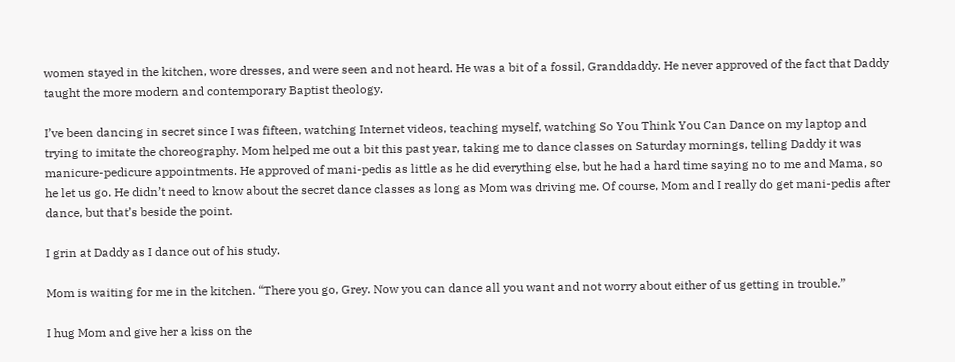women stayed in the kitchen, wore dresses, and were seen and not heard. He was a bit of a fossil, Granddaddy. He never approved of the fact that Daddy taught the more modern and contemporary Baptist theology.

I’ve been dancing in secret since I was fifteen, watching Internet videos, teaching myself, watching So You Think You Can Dance on my laptop and trying to imitate the choreography. Mom helped me out a bit this past year, taking me to dance classes on Saturday mornings, telling Daddy it was manicure-pedicure appointments. He approved of mani-pedis as little as he did everything else, but he had a hard time saying no to me and Mama, so he let us go. He didn’t need to know about the secret dance classes as long as Mom was driving me. Of course, Mom and I really do get mani-pedis after dance, but that’s beside the point.

I grin at Daddy as I dance out of his study.

Mom is waiting for me in the kitchen. “There you go, Grey. Now you can dance all you want and not worry about either of us getting in trouble.”

I hug Mom and give her a kiss on the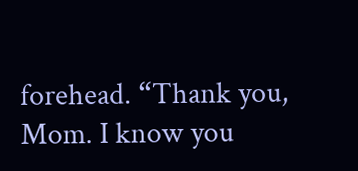forehead. “Thank you, Mom. I know you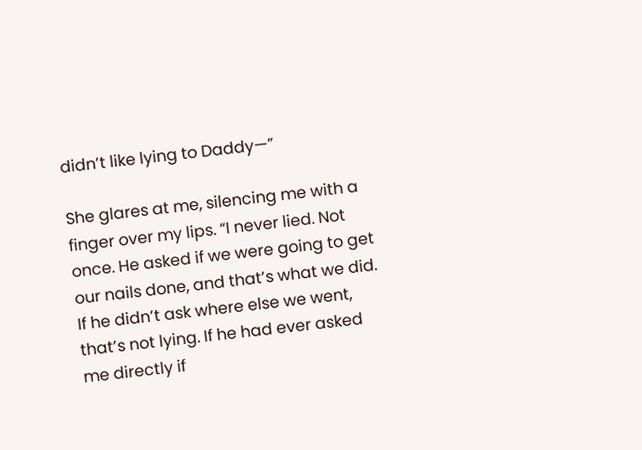didn’t like lying to Daddy—”

She glares at me, silencing me with a finger over my lips. “I never lied. Not once. He asked if we were going to get our nails done, and that’s what we did. If he didn’t ask where else we went, that’s not lying. If he had ever asked me directly if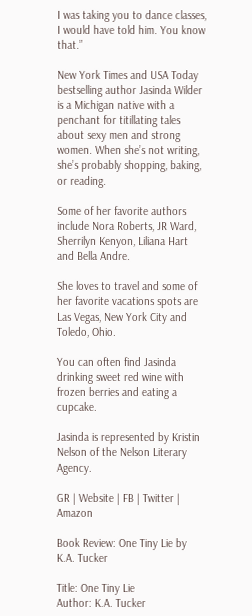I was taking you to dance classes, I would have told him. You know that.”

New York Times and USA Today bestselling author Jasinda Wilder is a Michigan native with a penchant for titillating tales about sexy men and strong women. When she’s not writing, she’s probably shopping, baking, or reading.

Some of her favorite authors include Nora Roberts, JR Ward, Sherrilyn Kenyon, Liliana Hart and Bella Andre.

She loves to travel and some of her favorite vacations spots are Las Vegas, New York City and Toledo, Ohio.

You can often find Jasinda drinking sweet red wine with frozen berries and eating a cupcake.

Jasinda is represented by Kristin Nelson of the Nelson Literary Agency.

GR | Website | FB | Twitter | Amazon

Book Review: One Tiny Lie by K.A. Tucker

Title: One Tiny Lie
Author: K.A. Tucker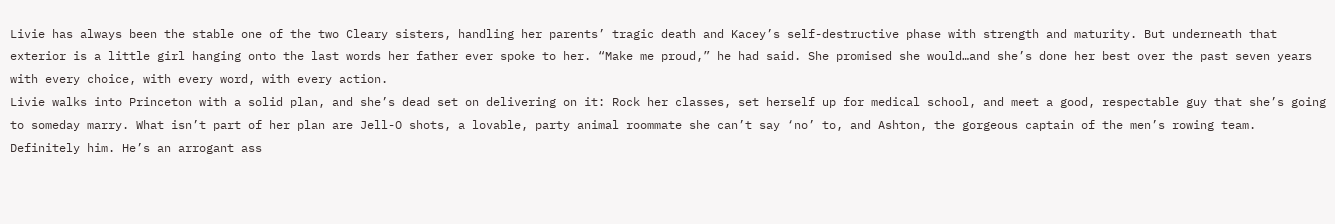Livie has always been the stable one of the two Cleary sisters, handling her parents’ tragic death and Kacey’s self-destructive phase with strength and maturity. But underneath that exterior is a little girl hanging onto the last words her father ever spoke to her. “Make me proud,” he had said. She promised she would…and she’s done her best over the past seven years with every choice, with every word, with every action.
Livie walks into Princeton with a solid plan, and she’s dead set on delivering on it: Rock her classes, set herself up for medical school, and meet a good, respectable guy that she’s going to someday marry. What isn’t part of her plan are Jell-O shots, a lovable, party animal roommate she can’t say ‘no’ to, and Ashton, the gorgeous captain of the men’s rowing team. Definitely him. He’s an arrogant ass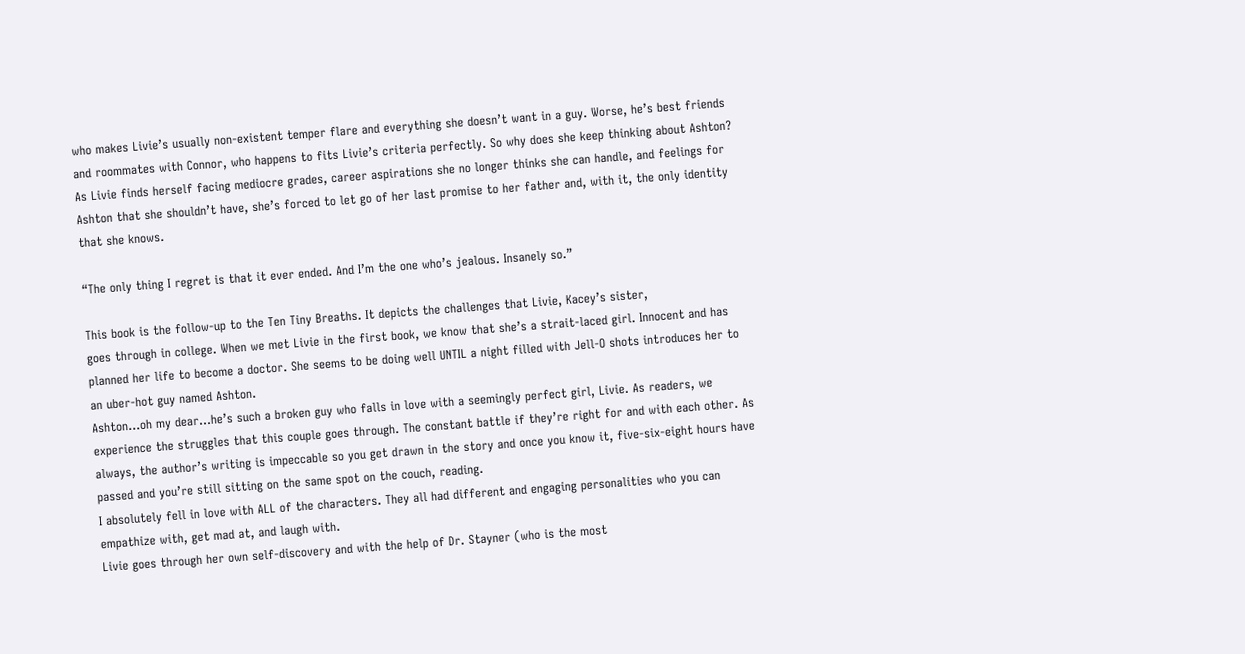who makes Livie’s usually non-existent temper flare and everything she doesn’t want in a guy. Worse, he’s best friends and roommates with Connor, who happens to fits Livie’s criteria perfectly. So why does she keep thinking about Ashton?
As Livie finds herself facing mediocre grades, career aspirations she no longer thinks she can handle, and feelings for Ashton that she shouldn’t have, she’s forced to let go of her last promise to her father and, with it, the only identity that she knows.

“The only thing I regret is that it ever ended. And I’m the one who’s jealous. Insanely so.”

This book is the follow-up to the Ten Tiny Breaths. It depicts the challenges that Livie, Kacey’s sister,
goes through in college. When we met Livie in the first book, we know that she’s a strait-laced girl. Innocent and has planned her life to become a doctor. She seems to be doing well UNTIL a night filled with Jell-O shots introduces her to an uber-hot guy named Ashton.
Ashton…oh my dear…he’s such a broken guy who falls in love with a seemingly perfect girl, Livie. As readers, we experience the struggles that this couple goes through. The constant battle if they’re right for and with each other. As always, the author’s writing is impeccable so you get drawn in the story and once you know it, five-six-eight hours have passed and you’re still sitting on the same spot on the couch, reading.
I absolutely fell in love with ALL of the characters. They all had different and engaging personalities who you can empathize with, get mad at, and laugh with.
Livie goes through her own self-discovery and with the help of Dr. Stayner (who is the most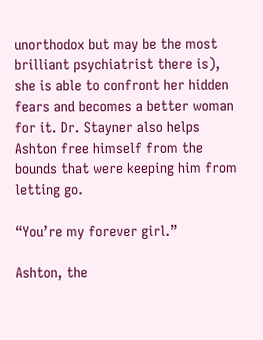unorthodox but may be the most brilliant psychiatrist there is), she is able to confront her hidden fears and becomes a better woman for it. Dr. Stayner also helps Ashton free himself from the bounds that were keeping him from letting go.

“You’re my forever girl.”

Ashton, the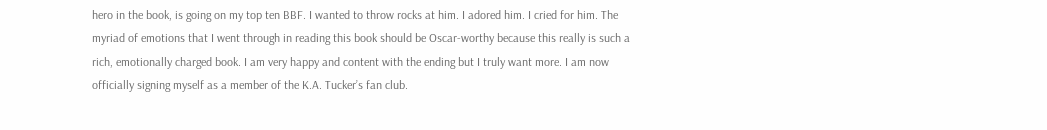hero in the book, is going on my top ten BBF. I wanted to throw rocks at him. I adored him. I cried for him. The myriad of emotions that I went through in reading this book should be Oscar-worthy because this really is such a rich, emotionally charged book. I am very happy and content with the ending but I truly want more. I am now officially signing myself as a member of the K.A. Tucker’s fan club.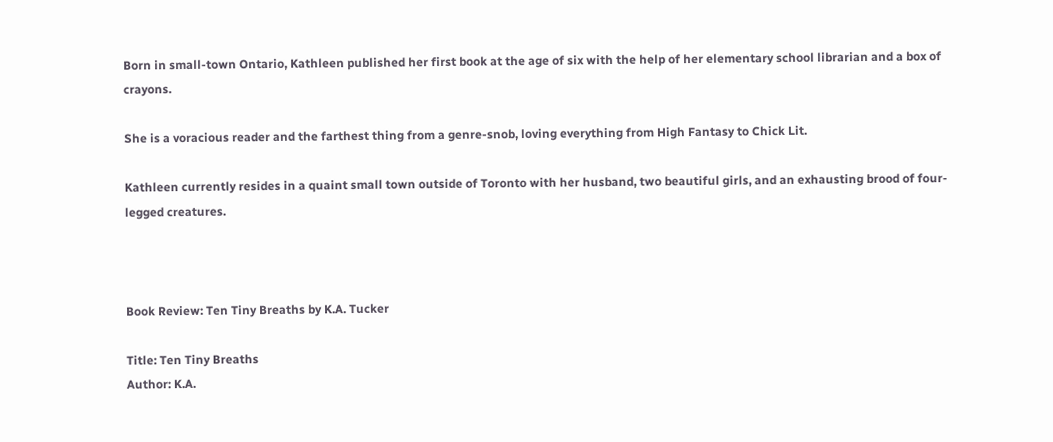Born in small-town Ontario, Kathleen published her first book at the age of six with the help of her elementary school librarian and a box of crayons.

She is a voracious reader and the farthest thing from a genre-snob, loving everything from High Fantasy to Chick Lit.

Kathleen currently resides in a quaint small town outside of Toronto with her husband, two beautiful girls, and an exhausting brood of four-legged creatures.



Book Review: Ten Tiny Breaths by K.A. Tucker

Title: Ten Tiny Breaths
Author: K.A.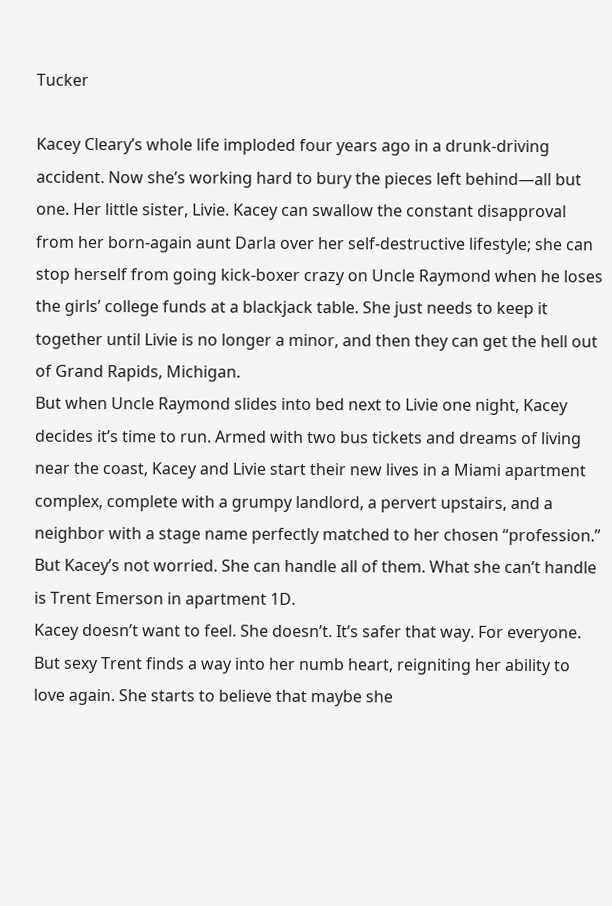Tucker

Kacey Cleary’s whole life imploded four years ago in a drunk-driving accident. Now she’s working hard to bury the pieces left behind—all but one. Her little sister, Livie. Kacey can swallow the constant disapproval from her born-again aunt Darla over her self-destructive lifestyle; she can stop herself from going kick-boxer crazy on Uncle Raymond when he loses the girls’ college funds at a blackjack table. She just needs to keep it together until Livie is no longer a minor, and then they can get the hell out of Grand Rapids, Michigan.
But when Uncle Raymond slides into bed next to Livie one night, Kacey decides it’s time to run. Armed with two bus tickets and dreams of living near the coast, Kacey and Livie start their new lives in a Miami apartment complex, complete with a grumpy landlord, a pervert upstairs, and a neighbor with a stage name perfectly matched to her chosen “profession.” But Kacey’s not worried. She can handle all of them. What she can’t handle is Trent Emerson in apartment 1D.
Kacey doesn’t want to feel. She doesn’t. It’s safer that way. For everyone. But sexy Trent finds a way into her numb heart, reigniting her ability to love again. She starts to believe that maybe she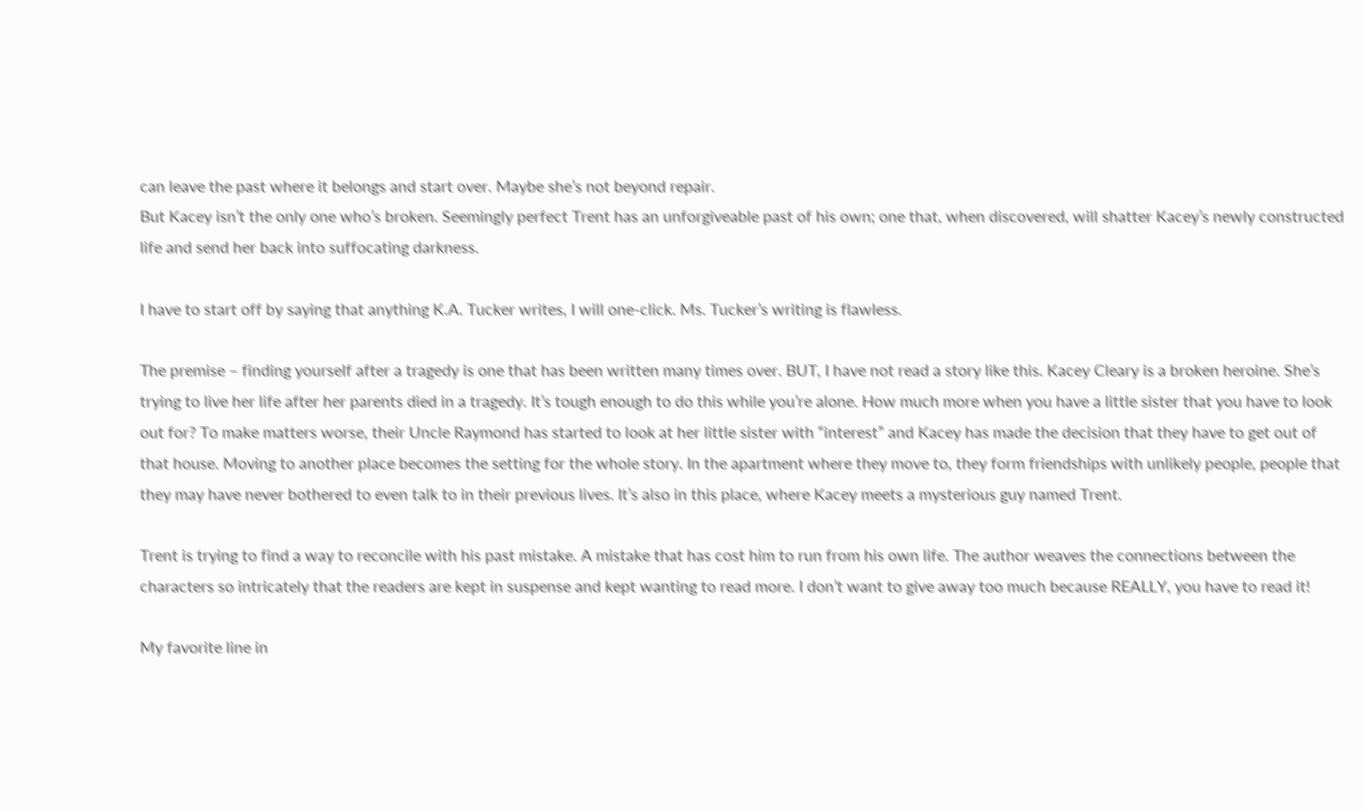can leave the past where it belongs and start over. Maybe she’s not beyond repair.
But Kacey isn’t the only one who’s broken. Seemingly perfect Trent has an unforgiveable past of his own; one that, when discovered, will shatter Kacey’s newly constructed life and send her back into suffocating darkness.

I have to start off by saying that anything K.A. Tucker writes, I will one-click. Ms. Tucker’s writing is flawless.

The premise – finding yourself after a tragedy is one that has been written many times over. BUT, I have not read a story like this. Kacey Cleary is a broken heroine. She’s trying to live her life after her parents died in a tragedy. It’s tough enough to do this while you’re alone. How much more when you have a little sister that you have to look out for? To make matters worse, their Uncle Raymond has started to look at her little sister with “interest” and Kacey has made the decision that they have to get out of that house. Moving to another place becomes the setting for the whole story. In the apartment where they move to, they form friendships with unlikely people, people that they may have never bothered to even talk to in their previous lives. It’s also in this place, where Kacey meets a mysterious guy named Trent.

Trent is trying to find a way to reconcile with his past mistake. A mistake that has cost him to run from his own life. The author weaves the connections between the characters so intricately that the readers are kept in suspense and kept wanting to read more. I don’t want to give away too much because REALLY, you have to read it!

My favorite line in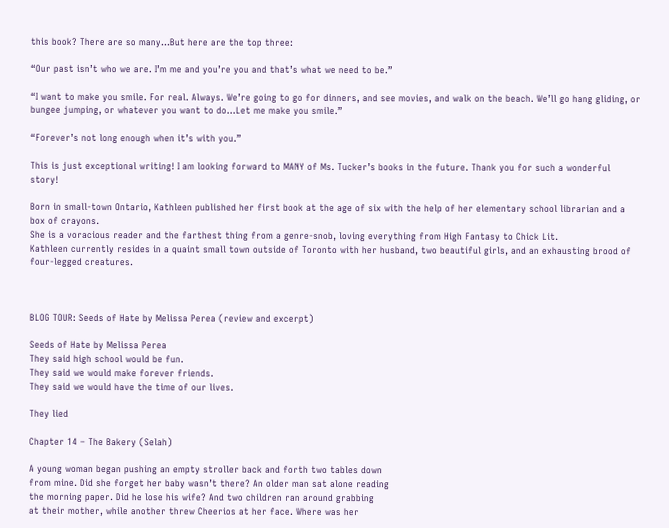this book? There are so many…But here are the top three:

“Our past isn’t who we are. I’m me and you’re you and that’s what we need to be.”

“I want to make you smile. For real. Always. We’re going to go for dinners, and see movies, and walk on the beach. We’ll go hang gliding, or bungee jumping, or whatever you want to do…Let me make you smile.”

“Forever’s not long enough when it’s with you.”

This is just exceptional writing! I am looking forward to MANY of Ms. Tucker’s books in the future. Thank you for such a wonderful story!

Born in small-town Ontario, Kathleen published her first book at the age of six with the help of her elementary school librarian and a box of crayons.
She is a voracious reader and the farthest thing from a genre-snob, loving everything from High Fantasy to Chick Lit.
Kathleen currently resides in a quaint small town outside of Toronto with her husband, two beautiful girls, and an exhausting brood of four-legged creatures.



BLOG TOUR: Seeds of Hate by Melissa Perea (review and excerpt)

Seeds of Hate by Melissa Perea
They said high school would be fun.
They said we would make forever friends.
They said we would have the time of our lives.

They lied

Chapter 14 – The Bakery (Selah)

A young woman began pushing an empty stroller back and forth two tables down
from mine. Did she forget her baby wasn’t there? An older man sat alone reading
the morning paper. Did he lose his wife? And two children ran around grabbing
at their mother, while another threw Cheerios at her face. Where was her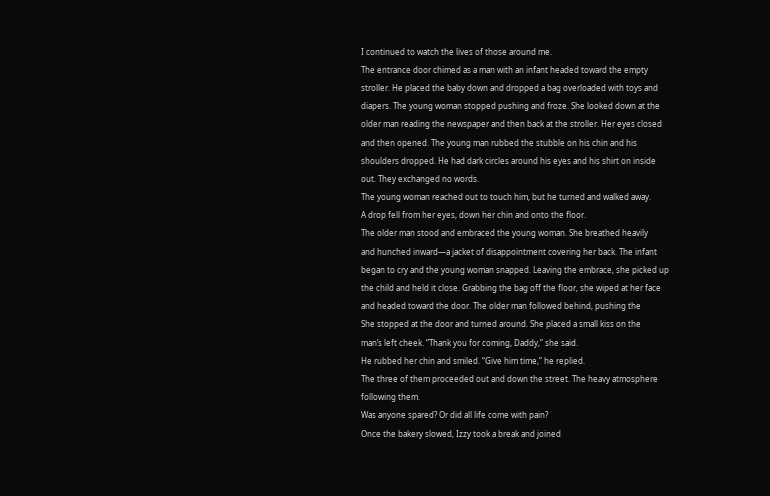I continued to watch the lives of those around me.
The entrance door chimed as a man with an infant headed toward the empty
stroller. He placed the baby down and dropped a bag overloaded with toys and
diapers. The young woman stopped pushing and froze. She looked down at the
older man reading the newspaper and then back at the stroller. Her eyes closed
and then opened. The young man rubbed the stubble on his chin and his
shoulders dropped. He had dark circles around his eyes and his shirt on inside
out. They exchanged no words.
The young woman reached out to touch him, but he turned and walked away.
A drop fell from her eyes, down her chin and onto the floor.
The older man stood and embraced the young woman. She breathed heavily
and hunched inward—a jacket of disappointment covering her back. The infant
began to cry and the young woman snapped. Leaving the embrace, she picked up
the child and held it close. Grabbing the bag off the floor, she wiped at her face
and headed toward the door. The older man followed behind, pushing the
She stopped at the door and turned around. She placed a small kiss on the
man’s left cheek. “Thank you for coming, Daddy,” she said.
He rubbed her chin and smiled. “Give him time,” he replied.
The three of them proceeded out and down the street. The heavy atmosphere
following them.
Was anyone spared? Or did all life come with pain?
Once the bakery slowed, Izzy took a break and joined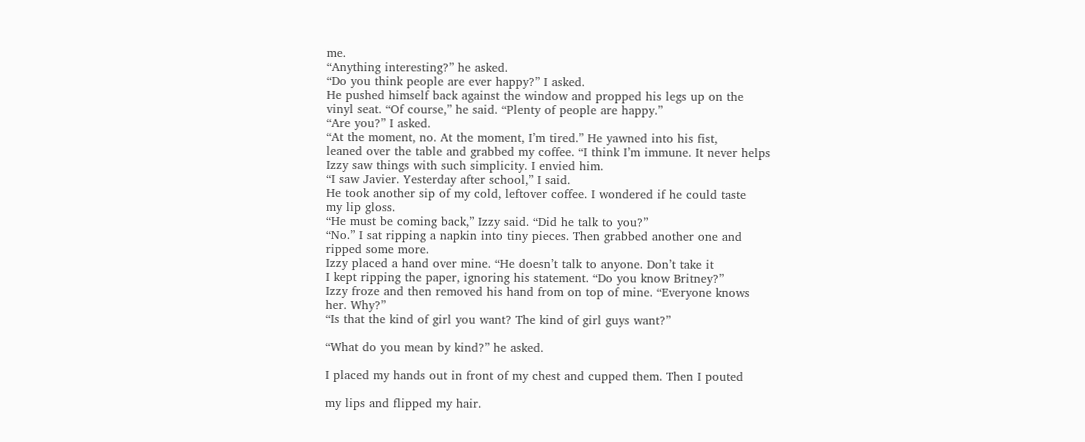me.
“Anything interesting?” he asked.
“Do you think people are ever happy?” I asked.
He pushed himself back against the window and propped his legs up on the
vinyl seat. “Of course,” he said. “Plenty of people are happy.”
“Are you?” I asked.
“At the moment, no. At the moment, I’m tired.” He yawned into his fist,
leaned over the table and grabbed my coffee. “I think I’m immune. It never helps
Izzy saw things with such simplicity. I envied him.
“I saw Javier. Yesterday after school,” I said.
He took another sip of my cold, leftover coffee. I wondered if he could taste
my lip gloss.
“He must be coming back,” Izzy said. “Did he talk to you?”
“No.” I sat ripping a napkin into tiny pieces. Then grabbed another one and
ripped some more.
Izzy placed a hand over mine. “He doesn’t talk to anyone. Don’t take it
I kept ripping the paper, ignoring his statement. “Do you know Britney?”
Izzy froze and then removed his hand from on top of mine. “Everyone knows
her. Why?”
“Is that the kind of girl you want? The kind of girl guys want?”

“What do you mean by kind?” he asked.

I placed my hands out in front of my chest and cupped them. Then I pouted

my lips and flipped my hair.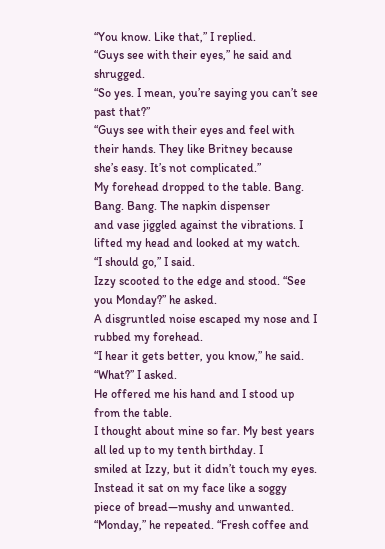“You know. Like that,” I replied.
“Guys see with their eyes,” he said and shrugged.
“So yes. I mean, you’re saying you can’t see past that?”
“Guys see with their eyes and feel with their hands. They like Britney because
she’s easy. It’s not complicated.”
My forehead dropped to the table. Bang. Bang. Bang. The napkin dispenser
and vase jiggled against the vibrations. I lifted my head and looked at my watch.
“I should go,” I said.
Izzy scooted to the edge and stood. “See you Monday?” he asked.
A disgruntled noise escaped my nose and I rubbed my forehead.
“I hear it gets better, you know,” he said.
“What?” I asked.
He offered me his hand and I stood up from the table.
I thought about mine so far. My best years all led up to my tenth birthday. I
smiled at Izzy, but it didn’t touch my eyes. Instead it sat on my face like a soggy
piece of bread—mushy and unwanted.
“Monday,” he repeated. “Fresh coffee and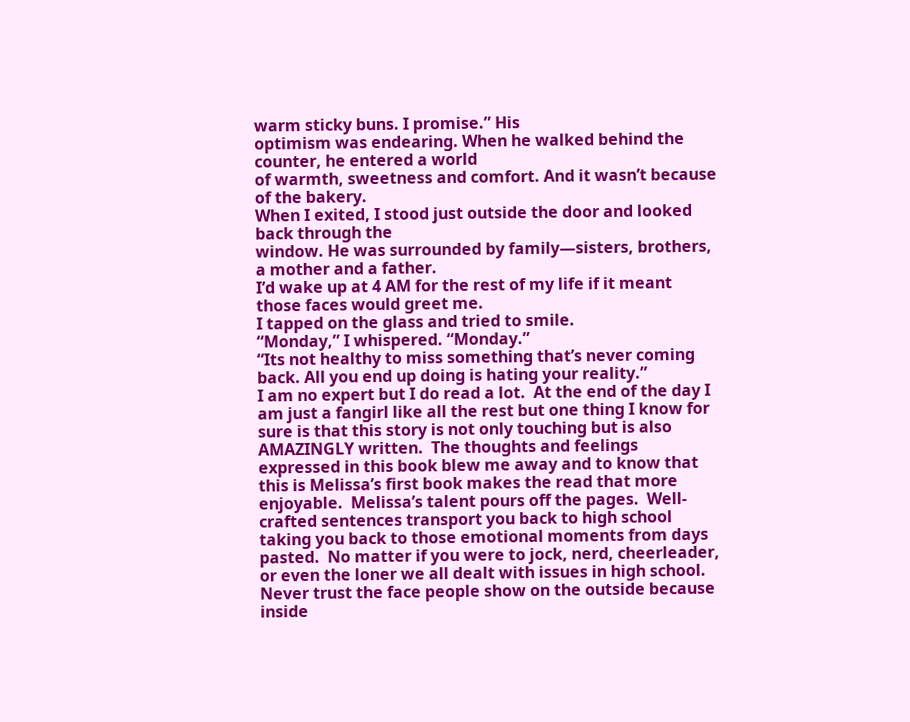warm sticky buns. I promise.” His
optimism was endearing. When he walked behind the counter, he entered a world
of warmth, sweetness and comfort. And it wasn’t because of the bakery.
When I exited, I stood just outside the door and looked back through the
window. He was surrounded by family—sisters, brothers, a mother and a father.
I’d wake up at 4 AM for the rest of my life if it meant those faces would greet me.
I tapped on the glass and tried to smile.
“Monday,” I whispered. “Monday.”
“Its not healthy to miss something that’s never coming back. All you end up doing is hating your reality.”
I am no expert but I do read a lot.  At the end of the day I am just a fangirl like all the rest but one thing I know for sure is that this story is not only touching but is also AMAZINGLY written.  The thoughts and feelings expressed in this book blew me away and to know that this is Melissa’s first book makes the read that more enjoyable.  Melissa’s talent pours off the pages.  Well-crafted sentences transport you back to high school taking you back to those emotional moments from days pasted.  No matter if you were to jock, nerd, cheerleader, or even the loner we all dealt with issues in high school.  Never trust the face people show on the outside because inside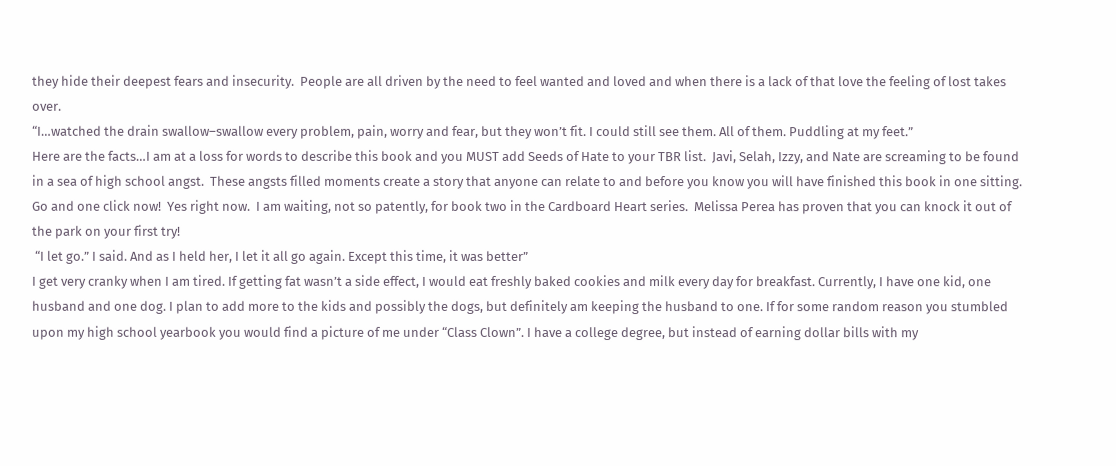they hide their deepest fears and insecurity.  People are all driven by the need to feel wanted and loved and when there is a lack of that love the feeling of lost takes over.
“I…watched the drain swallow–swallow every problem, pain, worry and fear, but they won’t fit. I could still see them. All of them. Puddling at my feet.”
Here are the facts…I am at a loss for words to describe this book and you MUST add Seeds of Hate to your TBR list.  Javi, Selah, Izzy, and Nate are screaming to be found in a sea of high school angst.  These angsts filled moments create a story that anyone can relate to and before you know you will have finished this book in one sitting.  Go and one click now!  Yes right now.  I am waiting, not so patently, for book two in the Cardboard Heart series.  Melissa Perea has proven that you can knock it out of the park on your first try!
 “I let go.” I said. And as I held her, I let it all go again. Except this time, it was better”
I get very cranky when I am tired. If getting fat wasn’t a side effect, I would eat freshly baked cookies and milk every day for breakfast. Currently, I have one kid, one husband and one dog. I plan to add more to the kids and possibly the dogs, but definitely am keeping the husband to one. If for some random reason you stumbled upon my high school yearbook you would find a picture of me under “Class Clown”. I have a college degree, but instead of earning dollar bills with my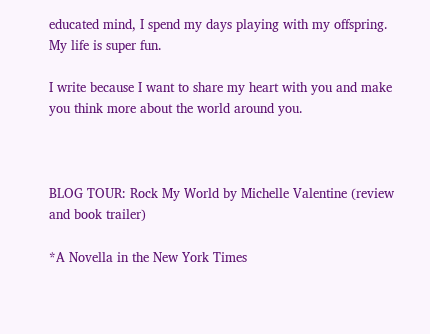educated mind, I spend my days playing with my offspring. My life is super fun.

I write because I want to share my heart with you and make you think more about the world around you.



BLOG TOUR: Rock My World by Michelle Valentine (review and book trailer)

*A Novella in the New York Times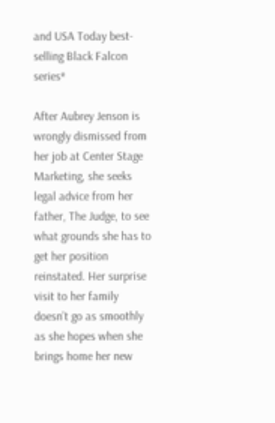and USA Today best-selling Black Falcon series*

After Aubrey Jenson is wrongly dismissed from her job at Center Stage Marketing, she seeks legal advice from her father, The Judge, to see what grounds she has to get her position reinstated. Her surprise visit to her family doesn’t go as smoothly as she hopes when she brings home her new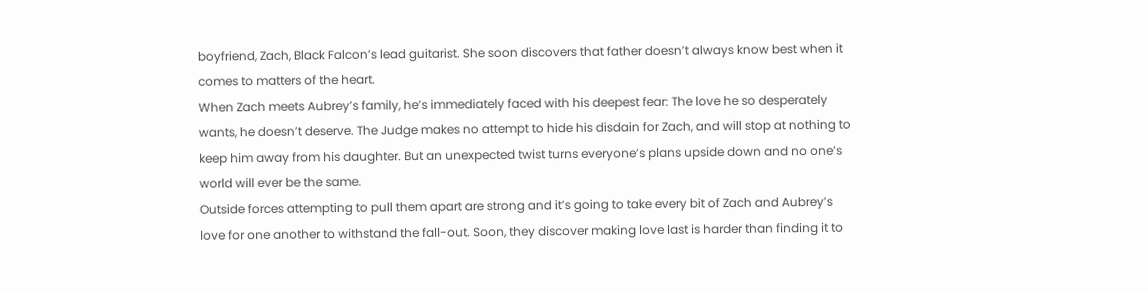boyfriend, Zach, Black Falcon’s lead guitarist. She soon discovers that father doesn’t always know best when it comes to matters of the heart.
When Zach meets Aubrey’s family, he’s immediately faced with his deepest fear: The love he so desperately wants, he doesn’t deserve. The Judge makes no attempt to hide his disdain for Zach, and will stop at nothing to keep him away from his daughter. But an unexpected twist turns everyone’s plans upside down and no one’s world will ever be the same.
Outside forces attempting to pull them apart are strong and it’s going to take every bit of Zach and Aubrey’s love for one another to withstand the fall-out. Soon, they discover making love last is harder than finding it to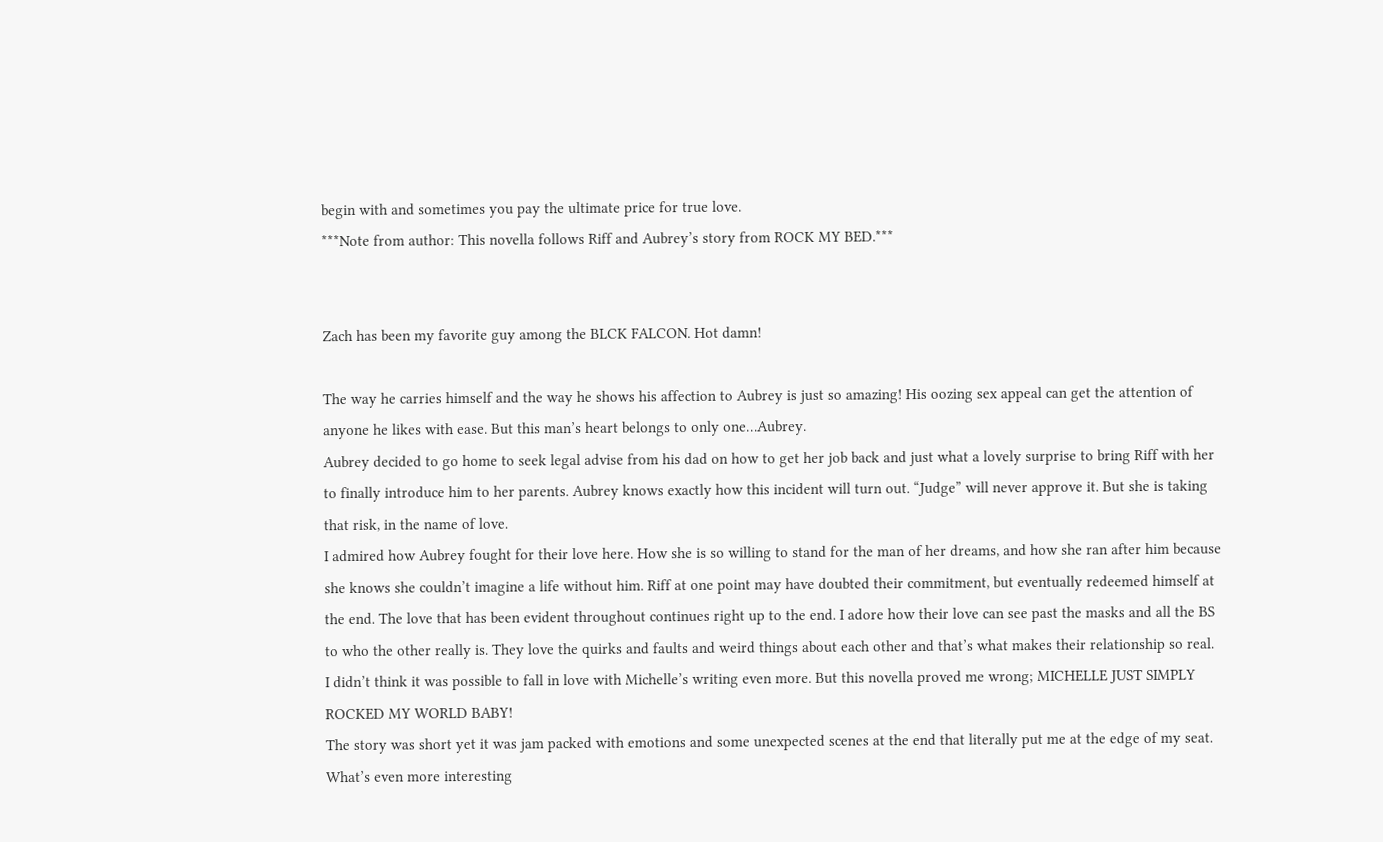begin with and sometimes you pay the ultimate price for true love.
***Note from author: This novella follows Riff and Aubrey’s story from ROCK MY BED.***


Zach has been my favorite guy among the BLCK FALCON. Hot damn!

The way he carries himself and the way he shows his affection to Aubrey is just so amazing! His oozing sex appeal can get the attention of anyone he likes with ease. But this man’s heart belongs to only one…Aubrey.
Aubrey decided to go home to seek legal advise from his dad on how to get her job back and just what a lovely surprise to bring Riff with her to finally introduce him to her parents. Aubrey knows exactly how this incident will turn out. “Judge” will never approve it. But she is taking that risk, in the name of love.
I admired how Aubrey fought for their love here. How she is so willing to stand for the man of her dreams, and how she ran after him because she knows she couldn’t imagine a life without him. Riff at one point may have doubted their commitment, but eventually redeemed himself at the end. The love that has been evident throughout continues right up to the end. I adore how their love can see past the masks and all the BS to who the other really is. They love the quirks and faults and weird things about each other and that’s what makes their relationship so real.
I didn’t think it was possible to fall in love with Michelle’s writing even more. But this novella proved me wrong; MICHELLE JUST SIMPLY ROCKED MY WORLD BABY!
The story was short yet it was jam packed with emotions and some unexpected scenes at the end that literally put me at the edge of my seat. What’s even more interesting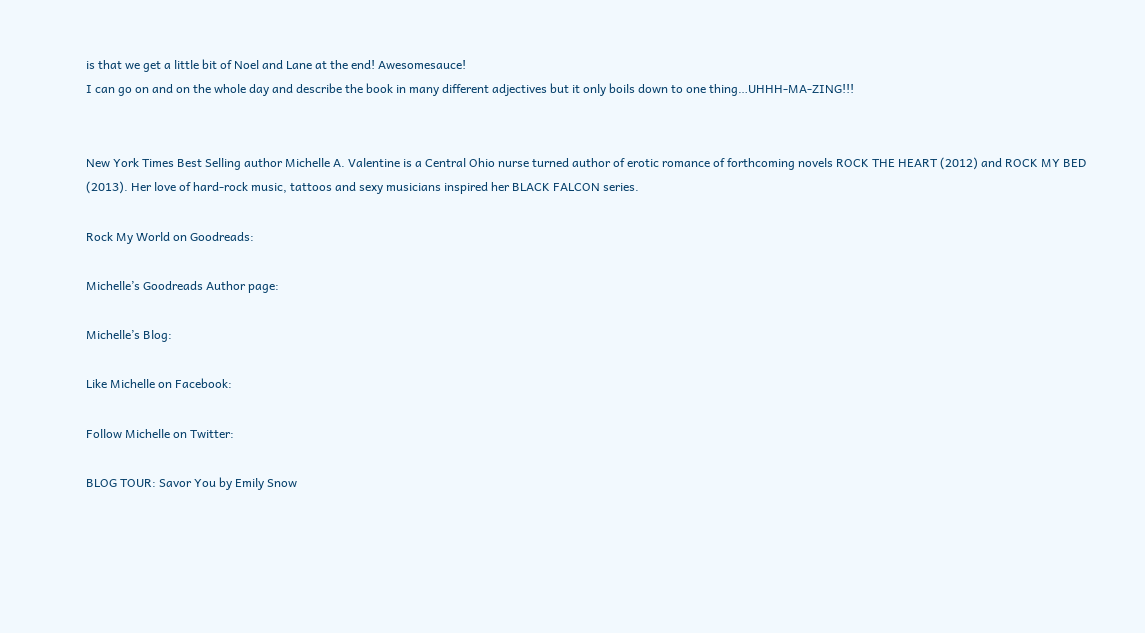is that we get a little bit of Noel and Lane at the end! Awesomesauce!
I can go on and on the whole day and describe the book in many different adjectives but it only boils down to one thing…UHHH-MA-ZING!!!


New York Times Best Selling author Michelle A. Valentine is a Central Ohio nurse turned author of erotic romance of forthcoming novels ROCK THE HEART (2012) and ROCK MY BED (2013). Her love of hard-rock music, tattoos and sexy musicians inspired her BLACK FALCON series.

Rock My World on Goodreads:

Michelle’s Goodreads Author page:

Michelle’s Blog:

Like Michelle on Facebook:

Follow Michelle on Twitter:

BLOG TOUR: Savor You by Emily Snow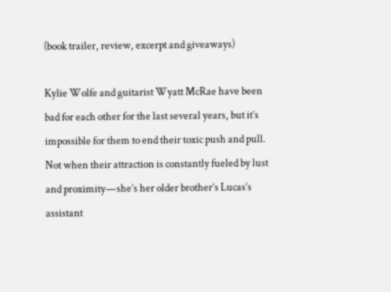(book trailer, review, excerpt and giveaways)

Kylie Wolfe and guitarist Wyatt McRae have been bad for each other for the last several years, but it’s impossible for them to end their toxic push and pull. Not when their attraction is constantly fueled by lust and proximity—she’s her older brother’s Lucas’s assistant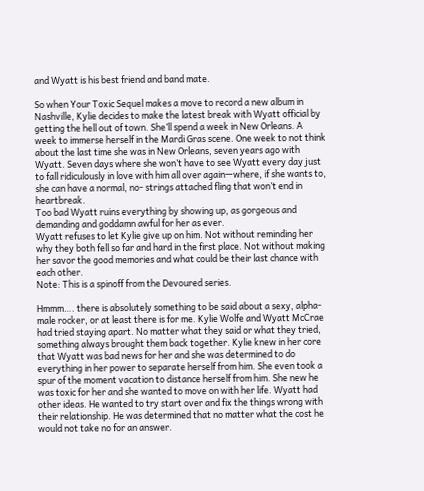and Wyatt is his best friend and band mate.

So when Your Toxic Sequel makes a move to record a new album in Nashville, Kylie decides to make the latest break with Wyatt official by getting the hell out of town. She’ll spend a week in New Orleans. A week to immerse herself in the Mardi Gras scene. One week to not think about the last time she was in New Orleans, seven years ago with Wyatt. Seven days where she won’t have to see Wyatt every day just to fall ridiculously in love with him all over again—where, if she wants to, she can have a normal, no- strings attached fling that won’t end in heartbreak.
Too bad Wyatt ruins everything by showing up, as gorgeous and demanding and goddamn awful for her as ever.
Wyatt refuses to let Kylie give up on him. Not without reminding her why they both fell so far and hard in the first place. Not without making her savor the good memories and what could be their last chance with each other.
Note: This is a spinoff from the Devoured series.

Hmmm…. there is absolutely something to be said about a sexy, alpha-male rocker, or at least there is for me. Kylie Wolfe and Wyatt McCrae had tried staying apart. No matter what they said or what they tried, something always brought them back together. Kylie knew in her core that Wyatt was bad news for her and she was determined to do everything in her power to separate herself from him. She even took a spur of the moment vacation to distance herself from him. She new he was toxic for her and she wanted to move on with her life. Wyatt had other ideas. He wanted to try start over and fix the things wrong with their relationship. He was determined that no matter what the cost he would not take no for an answer.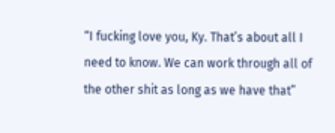“I fucking love you, Ky. That’s about all I need to know. We can work through all of the other shit as long as we have that”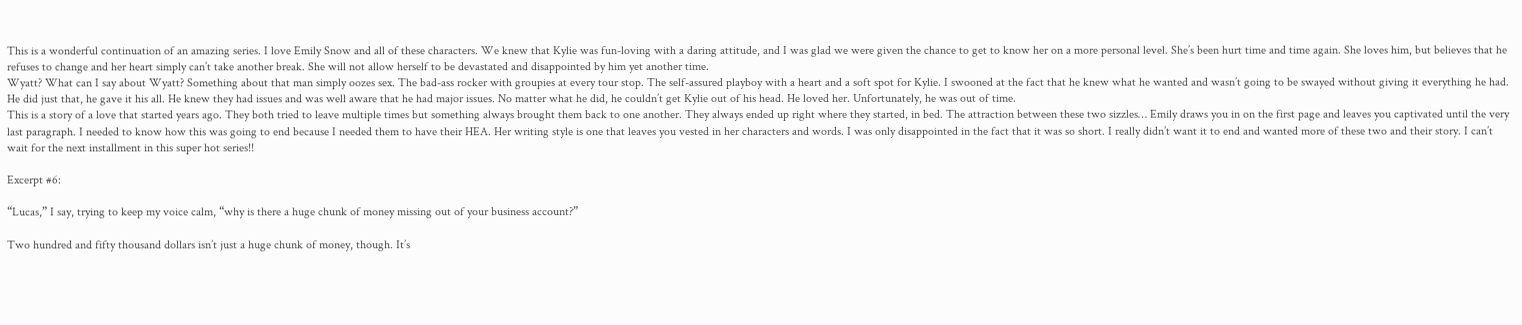This is a wonderful continuation of an amazing series. I love Emily Snow and all of these characters. We knew that Kylie was fun-loving with a daring attitude, and I was glad we were given the chance to get to know her on a more personal level. She’s been hurt time and time again. She loves him, but believes that he refuses to change and her heart simply can’t take another break. She will not allow herself to be devastated and disappointed by him yet another time.
Wyatt? What can I say about Wyatt? Something about that man simply oozes sex. The bad-ass rocker with groupies at every tour stop. The self-assured playboy with a heart and a soft spot for Kylie. I swooned at the fact that he knew what he wanted and wasn’t going to be swayed without giving it everything he had. He did just that, he gave it his all. He knew they had issues and was well aware that he had major issues. No matter what he did, he couldn’t get Kylie out of his head. He loved her. Unfortunately, he was out of time.
This is a story of a love that started years ago. They both tried to leave multiple times but something always brought them back to one another. They always ended up right where they started, in bed. The attraction between these two sizzles… Emily draws you in on the first page and leaves you captivated until the very last paragraph. I needed to know how this was going to end because I needed them to have their HEA. Her writing style is one that leaves you vested in her characters and words. I was only disappointed in the fact that it was so short. I really didn’t want it to end and wanted more of these two and their story. I can’t wait for the next installment in this super hot series!!

Excerpt #6:

“Lucas,” I say, trying to keep my voice calm, “why is there a huge chunk of money missing out of your business account?”

Two hundred and fifty thousand dollars isn’t just a huge chunk of money, though. It’s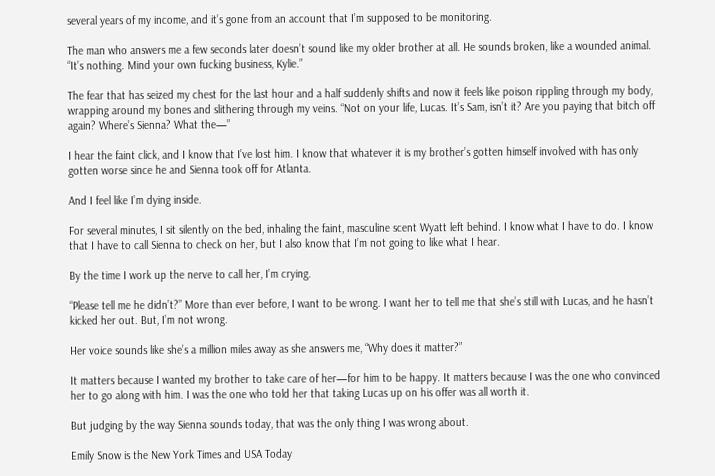several years of my income, and it’s gone from an account that I’m supposed to be monitoring.

The man who answers me a few seconds later doesn’t sound like my older brother at all. He sounds broken, like a wounded animal. “It’s nothing. Mind your own fucking business, Kylie.”

The fear that has seized my chest for the last hour and a half suddenly shifts and now it feels like poison rippling through my body, wrapping around my bones and slithering through my veins. “Not on your life, Lucas. It’s Sam, isn’t it? Are you paying that bitch off again? Where’s Sienna? What the—”

I hear the faint click, and I know that I’ve lost him. I know that whatever it is my brother’s gotten himself involved with has only gotten worse since he and Sienna took off for Atlanta.

And I feel like I’m dying inside.

For several minutes, I sit silently on the bed, inhaling the faint, masculine scent Wyatt left behind. I know what I have to do. I know that I have to call Sienna to check on her, but I also know that I’m not going to like what I hear.

By the time I work up the nerve to call her, I’m crying.

“Please tell me he didn’t?” More than ever before, I want to be wrong. I want her to tell me that she’s still with Lucas, and he hasn’t kicked her out. But, I’m not wrong.

Her voice sounds like she’s a million miles away as she answers me, “Why does it matter?”

It matters because I wanted my brother to take care of her—for him to be happy. It matters because I was the one who convinced her to go along with him. I was the one who told her that taking Lucas up on his offer was all worth it.

But judging by the way Sienna sounds today, that was the only thing I was wrong about.

Emily Snow is the New York Times and USA Today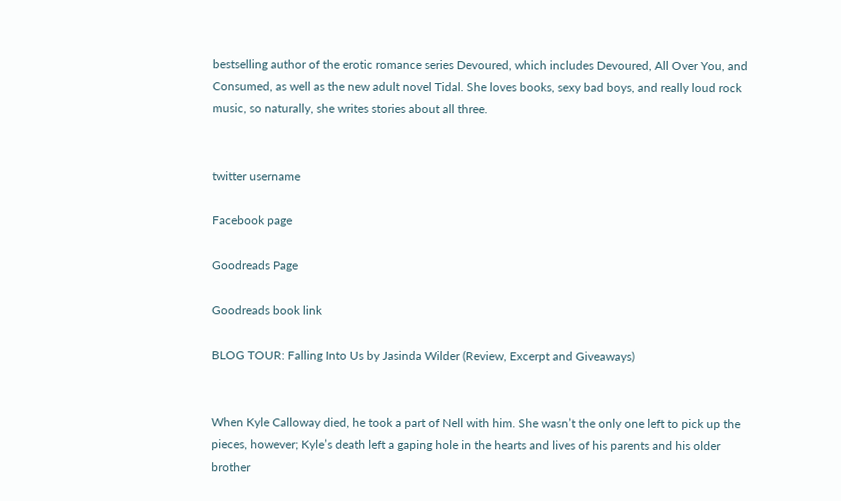bestselling author of the erotic romance series Devoured, which includes Devoured, All Over You, and Consumed, as well as the new adult novel Tidal. She loves books, sexy bad boys, and really loud rock music, so naturally, she writes stories about all three.


twitter username

Facebook page

Goodreads Page

Goodreads book link

BLOG TOUR: Falling Into Us by Jasinda Wilder (Review, Excerpt and Giveaways)


When Kyle Calloway died, he took a part of Nell with him. She wasn’t the only one left to pick up the pieces, however; Kyle’s death left a gaping hole in the hearts and lives of his parents and his older brother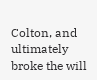Colton, and ultimately broke the will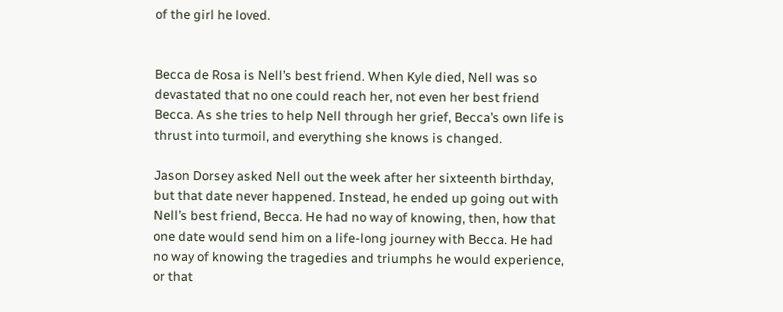of the girl he loved.


Becca de Rosa is Nell’s best friend. When Kyle died, Nell was so devastated that no one could reach her, not even her best friend Becca. As she tries to help Nell through her grief, Becca’s own life is thrust into turmoil, and everything she knows is changed.

Jason Dorsey asked Nell out the week after her sixteenth birthday, but that date never happened. Instead, he ended up going out with Nell’s best friend, Becca. He had no way of knowing, then, how that one date would send him on a life-long journey with Becca. He had no way of knowing the tragedies and triumphs he would experience, or that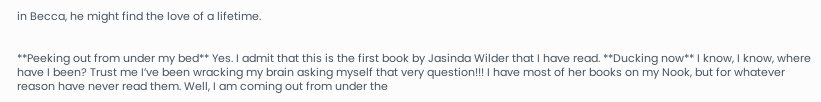in Becca, he might find the love of a lifetime.


**Peeking out from under my bed** Yes. I admit that this is the first book by Jasinda Wilder that I have read. **Ducking now** I know, I know, where have I been? Trust me I’ve been wracking my brain asking myself that very question!!! I have most of her books on my Nook, but for whatever reason have never read them. Well, I am coming out from under the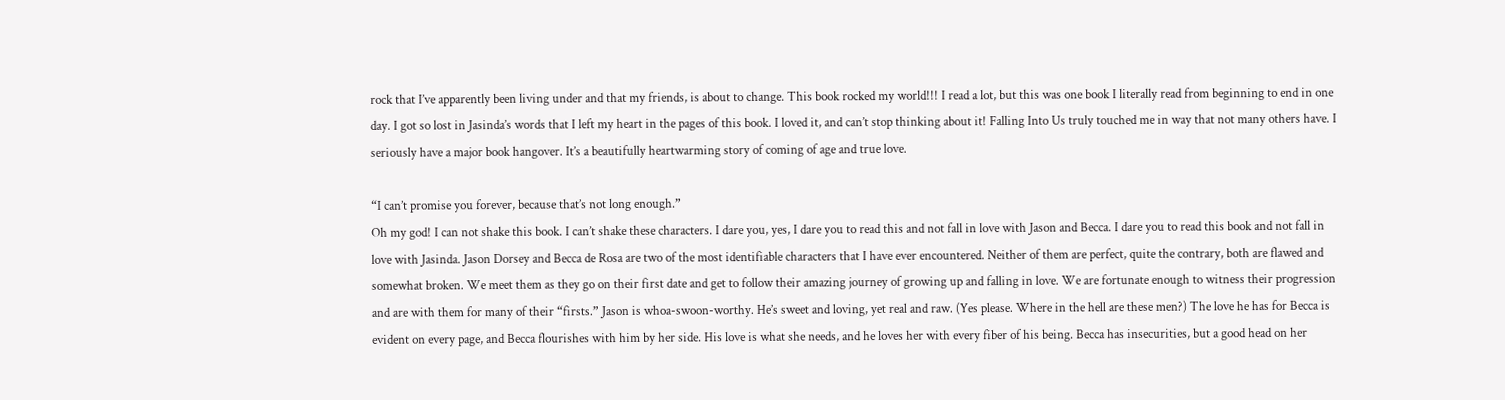rock that I’ve apparently been living under and that my friends, is about to change. This book rocked my world!!! I read a lot, but this was one book I literally read from beginning to end in one day. I got so lost in Jasinda’s words that I left my heart in the pages of this book. I loved it, and can’t stop thinking about it! Falling Into Us truly touched me in way that not many others have. I seriously have a major book hangover. It’s a beautifully heartwarming story of coming of age and true love.

“I can’t promise you forever, because that’s not long enough.”
Oh my god! I can not shake this book. I can’t shake these characters. I dare you, yes, I dare you to read this and not fall in love with Jason and Becca. I dare you to read this book and not fall in love with Jasinda. Jason Dorsey and Becca de Rosa are two of the most identifiable characters that I have ever encountered. Neither of them are perfect, quite the contrary, both are flawed and somewhat broken. We meet them as they go on their first date and get to follow their amazing journey of growing up and falling in love. We are fortunate enough to witness their progression and are with them for many of their “firsts.” Jason is whoa-swoon-worthy. He’s sweet and loving, yet real and raw. (Yes please. Where in the hell are these men?) The love he has for Becca is evident on every page, and Becca flourishes with him by her side. His love is what she needs, and he loves her with every fiber of his being. Becca has insecurities, but a good head on her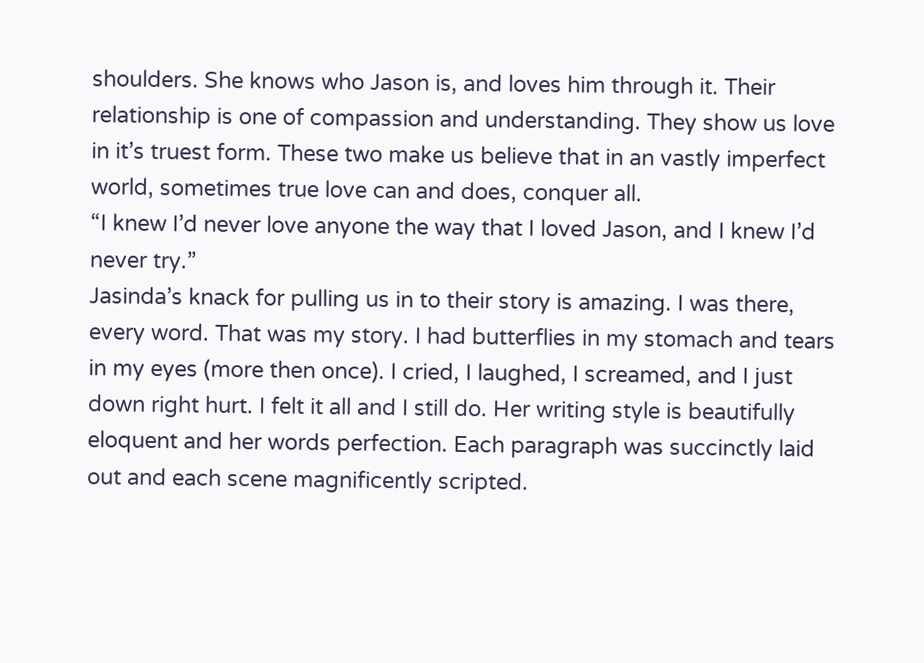shoulders. She knows who Jason is, and loves him through it. Their relationship is one of compassion and understanding. They show us love in it’s truest form. These two make us believe that in an vastly imperfect world, sometimes true love can and does, conquer all.
“I knew I’d never love anyone the way that I loved Jason, and I knew I’d never try.”
Jasinda’s knack for pulling us in to their story is amazing. I was there, every word. That was my story. I had butterflies in my stomach and tears in my eyes (more then once). I cried, I laughed, I screamed, and I just down right hurt. I felt it all and I still do. Her writing style is beautifully eloquent and her words perfection. Each paragraph was succinctly laid out and each scene magnificently scripted.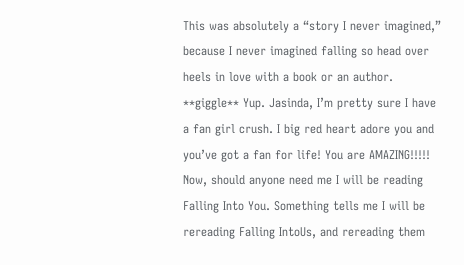This was absolutely a “story I never imagined,” because I never imagined falling so head over heels in love with a book or an author. **giggle** Yup. Jasinda, I’m pretty sure I have a fan girl crush. I big red heart adore you and you’ve got a fan for life! You are AMAZING!!!!!
Now, should anyone need me I will be reading Falling Into You. Something tells me I will be rereading Falling IntoUs, and rereading them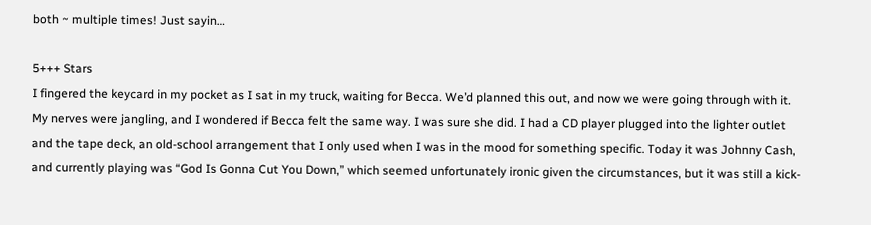both ~ multiple times! Just sayin…

5+++ Stars
I fingered the keycard in my pocket as I sat in my truck, waiting for Becca. We’d planned this out, and now we were going through with it. My nerves were jangling, and I wondered if Becca felt the same way. I was sure she did. I had a CD player plugged into the lighter outlet and the tape deck, an old-school arrangement that I only used when I was in the mood for something specific. Today it was Johnny Cash, and currently playing was “God Is Gonna Cut You Down,” which seemed unfortunately ironic given the circumstances, but it was still a kick-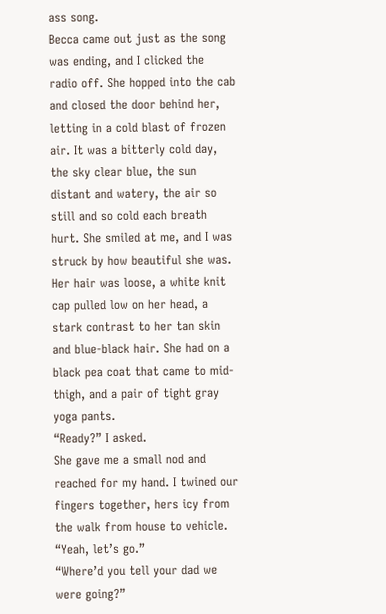ass song.
Becca came out just as the song was ending, and I clicked the radio off. She hopped into the cab and closed the door behind her, letting in a cold blast of frozen air. It was a bitterly cold day, the sky clear blue, the sun distant and watery, the air so still and so cold each breath hurt. She smiled at me, and I was struck by how beautiful she was. Her hair was loose, a white knit cap pulled low on her head, a stark contrast to her tan skin and blue-black hair. She had on a black pea coat that came to mid-thigh, and a pair of tight gray yoga pants.
“Ready?” I asked.
She gave me a small nod and reached for my hand. I twined our fingers together, hers icy from the walk from house to vehicle. “Yeah, let’s go.”
“Where’d you tell your dad we were going?”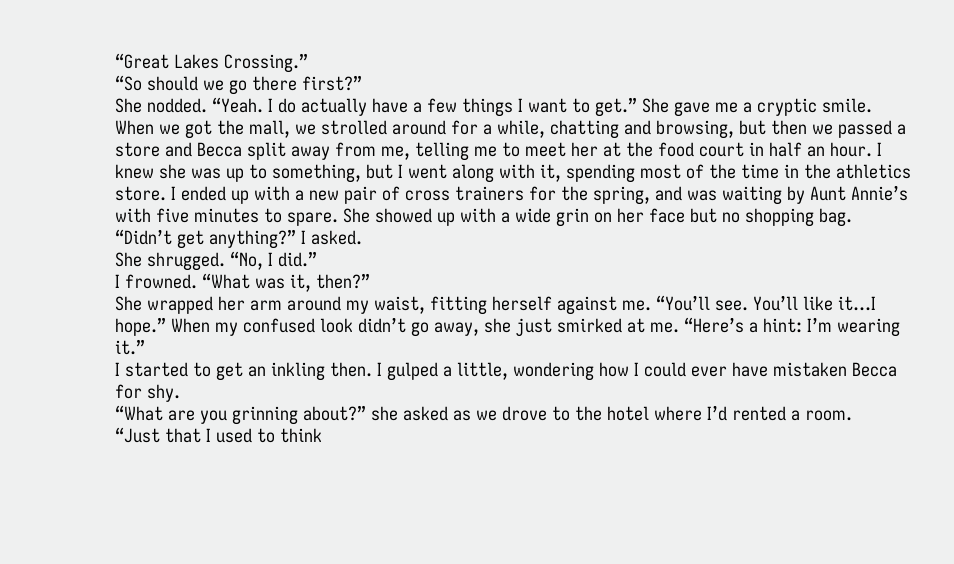“Great Lakes Crossing.”
“So should we go there first?”
She nodded. “Yeah. I do actually have a few things I want to get.” She gave me a cryptic smile.
When we got the mall, we strolled around for a while, chatting and browsing, but then we passed a store and Becca split away from me, telling me to meet her at the food court in half an hour. I knew she was up to something, but I went along with it, spending most of the time in the athletics store. I ended up with a new pair of cross trainers for the spring, and was waiting by Aunt Annie’s with five minutes to spare. She showed up with a wide grin on her face but no shopping bag.
“Didn’t get anything?” I asked.
She shrugged. “No, I did.”
I frowned. “What was it, then?”
She wrapped her arm around my waist, fitting herself against me. “You’ll see. You’ll like it…I hope.” When my confused look didn’t go away, she just smirked at me. “Here’s a hint: I’m wearing it.”
I started to get an inkling then. I gulped a little, wondering how I could ever have mistaken Becca for shy.
“What are you grinning about?” she asked as we drove to the hotel where I’d rented a room.
“Just that I used to think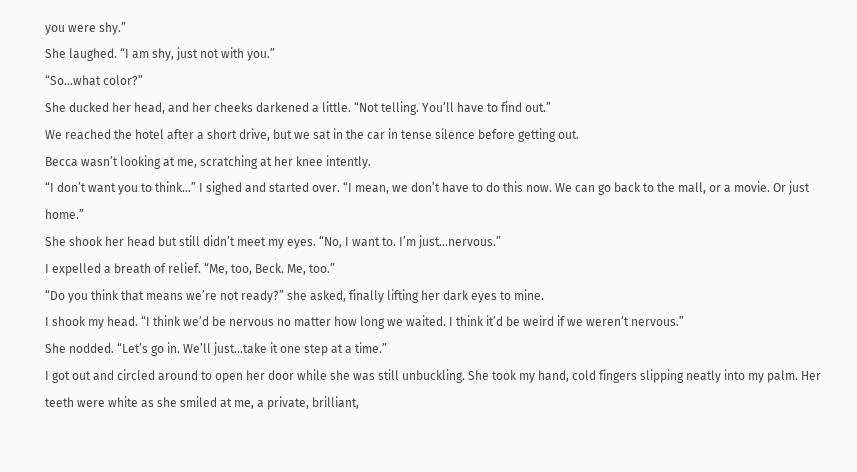you were shy.”
She laughed. “I am shy, just not with you.”
“So…what color?”
She ducked her head, and her cheeks darkened a little. “Not telling. You’ll have to find out.”
We reached the hotel after a short drive, but we sat in the car in tense silence before getting out.
Becca wasn’t looking at me, scratching at her knee intently.
“I don’t want you to think…” I sighed and started over. “I mean, we don’t have to do this now. We can go back to the mall, or a movie. Or just home.”
She shook her head but still didn’t meet my eyes. “No, I want to. I’m just…nervous.”
I expelled a breath of relief. “Me, too, Beck. Me, too.”
“Do you think that means we’re not ready?” she asked, finally lifting her dark eyes to mine.
I shook my head. “I think we’d be nervous no matter how long we waited. I think it’d be weird if we weren’t nervous.”
She nodded. “Let’s go in. We’ll just…take it one step at a time.”
I got out and circled around to open her door while she was still unbuckling. She took my hand, cold fingers slipping neatly into my palm. Her teeth were white as she smiled at me, a private, brilliant,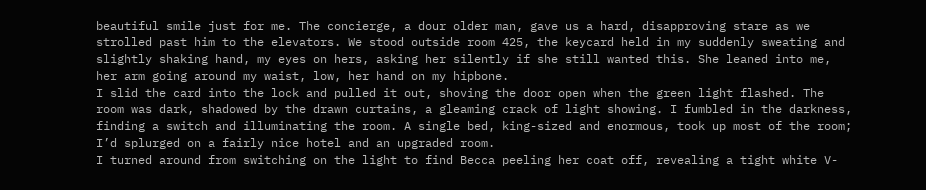beautiful smile just for me. The concierge, a dour older man, gave us a hard, disapproving stare as we strolled past him to the elevators. We stood outside room 425, the keycard held in my suddenly sweating and slightly shaking hand, my eyes on hers, asking her silently if she still wanted this. She leaned into me, her arm going around my waist, low, her hand on my hipbone.
I slid the card into the lock and pulled it out, shoving the door open when the green light flashed. The room was dark, shadowed by the drawn curtains, a gleaming crack of light showing. I fumbled in the darkness, finding a switch and illuminating the room. A single bed, king-sized and enormous, took up most of the room; I’d splurged on a fairly nice hotel and an upgraded room.
I turned around from switching on the light to find Becca peeling her coat off, revealing a tight white V-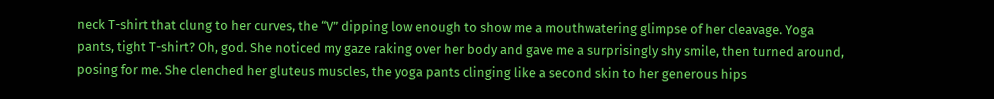neck T-shirt that clung to her curves, the “V” dipping low enough to show me a mouthwatering glimpse of her cleavage. Yoga pants, tight T-shirt? Oh, god. She noticed my gaze raking over her body and gave me a surprisingly shy smile, then turned around, posing for me. She clenched her gluteus muscles, the yoga pants clinging like a second skin to her generous hips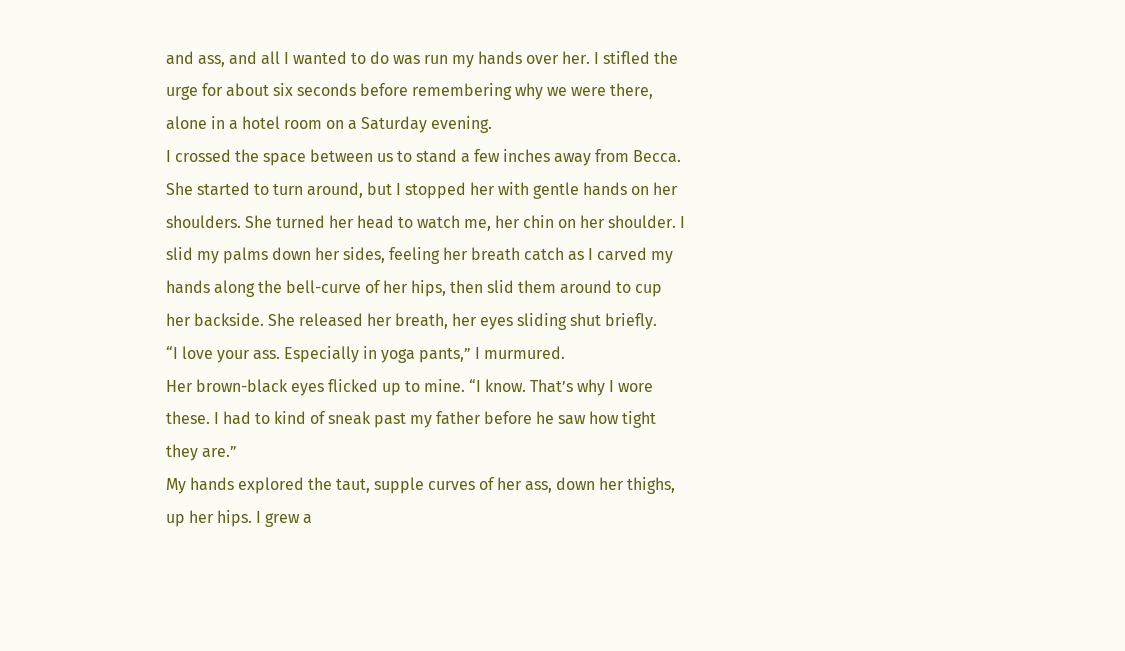and ass, and all I wanted to do was run my hands over her. I stifled the urge for about six seconds before remembering why we were there, alone in a hotel room on a Saturday evening.
I crossed the space between us to stand a few inches away from Becca. She started to turn around, but I stopped her with gentle hands on her shoulders. She turned her head to watch me, her chin on her shoulder. I slid my palms down her sides, feeling her breath catch as I carved my hands along the bell-curve of her hips, then slid them around to cup her backside. She released her breath, her eyes sliding shut briefly.
“I love your ass. Especially in yoga pants,” I murmured.
Her brown-black eyes flicked up to mine. “I know. That’s why I wore these. I had to kind of sneak past my father before he saw how tight they are.”
My hands explored the taut, supple curves of her ass, down her thighs, up her hips. I grew a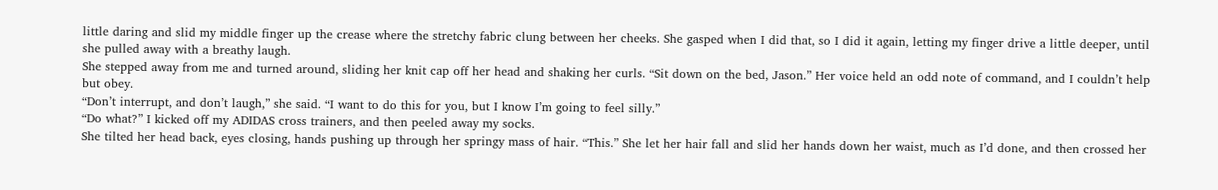little daring and slid my middle finger up the crease where the stretchy fabric clung between her cheeks. She gasped when I did that, so I did it again, letting my finger drive a little deeper, until she pulled away with a breathy laugh.
She stepped away from me and turned around, sliding her knit cap off her head and shaking her curls. “Sit down on the bed, Jason.” Her voice held an odd note of command, and I couldn’t help but obey.
“Don’t interrupt, and don’t laugh,” she said. “I want to do this for you, but I know I’m going to feel silly.”
“Do what?” I kicked off my ADIDAS cross trainers, and then peeled away my socks.
She tilted her head back, eyes closing, hands pushing up through her springy mass of hair. “This.” She let her hair fall and slid her hands down her waist, much as I’d done, and then crossed her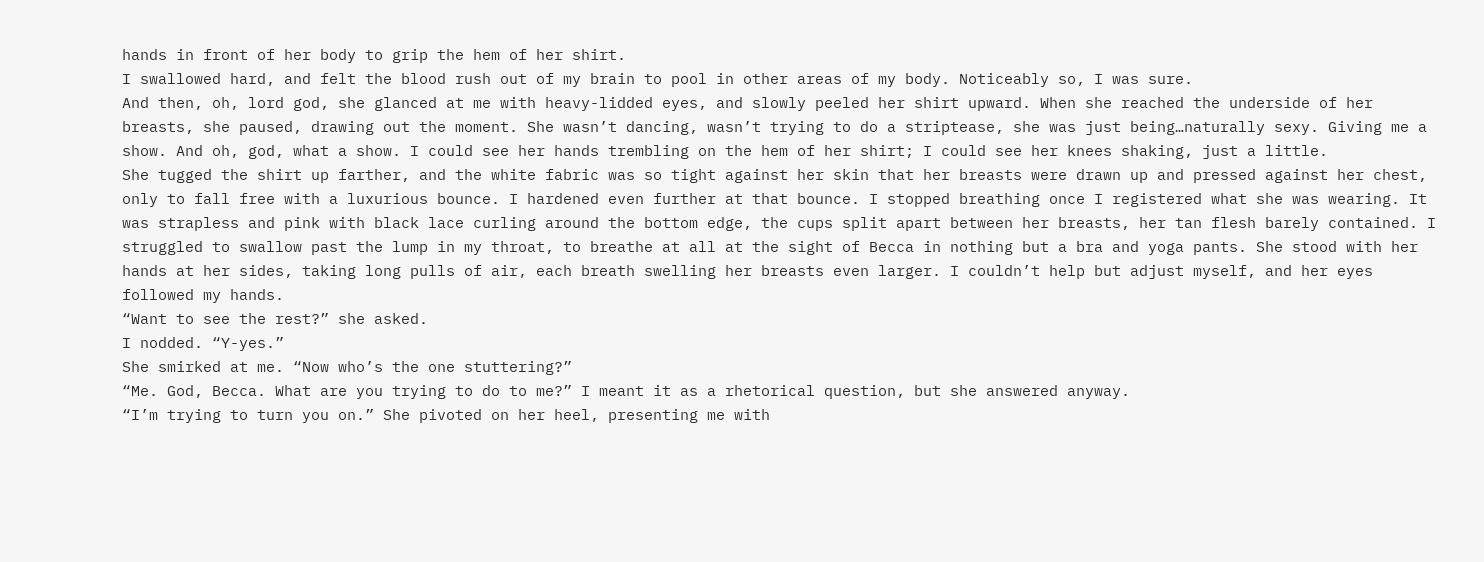hands in front of her body to grip the hem of her shirt.
I swallowed hard, and felt the blood rush out of my brain to pool in other areas of my body. Noticeably so, I was sure.
And then, oh, lord god, she glanced at me with heavy-lidded eyes, and slowly peeled her shirt upward. When she reached the underside of her breasts, she paused, drawing out the moment. She wasn’t dancing, wasn’t trying to do a striptease, she was just being…naturally sexy. Giving me a show. And oh, god, what a show. I could see her hands trembling on the hem of her shirt; I could see her knees shaking, just a little.
She tugged the shirt up farther, and the white fabric was so tight against her skin that her breasts were drawn up and pressed against her chest, only to fall free with a luxurious bounce. I hardened even further at that bounce. I stopped breathing once I registered what she was wearing. It was strapless and pink with black lace curling around the bottom edge, the cups split apart between her breasts, her tan flesh barely contained. I struggled to swallow past the lump in my throat, to breathe at all at the sight of Becca in nothing but a bra and yoga pants. She stood with her hands at her sides, taking long pulls of air, each breath swelling her breasts even larger. I couldn’t help but adjust myself, and her eyes followed my hands.
“Want to see the rest?” she asked.
I nodded. “Y-yes.”
She smirked at me. “Now who’s the one stuttering?”
“Me. God, Becca. What are you trying to do to me?” I meant it as a rhetorical question, but she answered anyway.
“I’m trying to turn you on.” She pivoted on her heel, presenting me with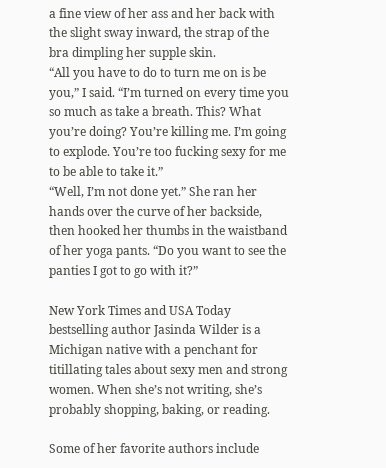a fine view of her ass and her back with the slight sway inward, the strap of the bra dimpling her supple skin.
“All you have to do to turn me on is be you,” I said. “I’m turned on every time you so much as take a breath. This? What you’re doing? You’re killing me. I’m going to explode. You’re too fucking sexy for me to be able to take it.”
“Well, I’m not done yet.” She ran her hands over the curve of her backside, then hooked her thumbs in the waistband of her yoga pants. “Do you want to see the panties I got to go with it?”

New York Times and USA Today bestselling author Jasinda Wilder is a Michigan native with a penchant for titillating tales about sexy men and strong women. When she’s not writing, she’s probably shopping, baking, or reading.

Some of her favorite authors include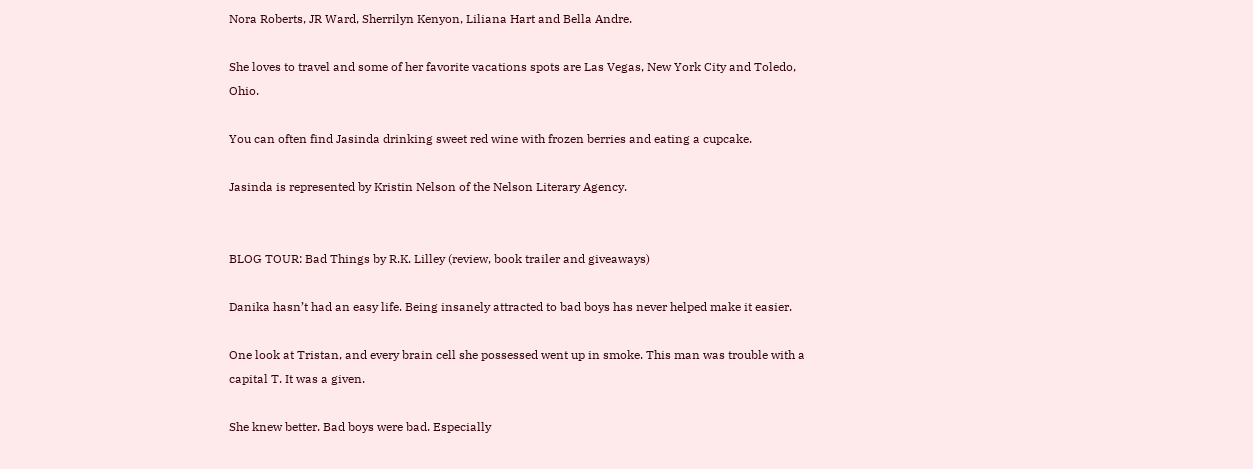Nora Roberts, JR Ward, Sherrilyn Kenyon, Liliana Hart and Bella Andre.

She loves to travel and some of her favorite vacations spots are Las Vegas, New York City and Toledo, Ohio.

You can often find Jasinda drinking sweet red wine with frozen berries and eating a cupcake.

Jasinda is represented by Kristin Nelson of the Nelson Literary Agency.


BLOG TOUR: Bad Things by R.K. Lilley (review, book trailer and giveaways)

Danika hasn’t had an easy life. Being insanely attracted to bad boys has never helped make it easier.

One look at Tristan, and every brain cell she possessed went up in smoke. This man was trouble with a capital T. It was a given.

She knew better. Bad boys were bad. Especially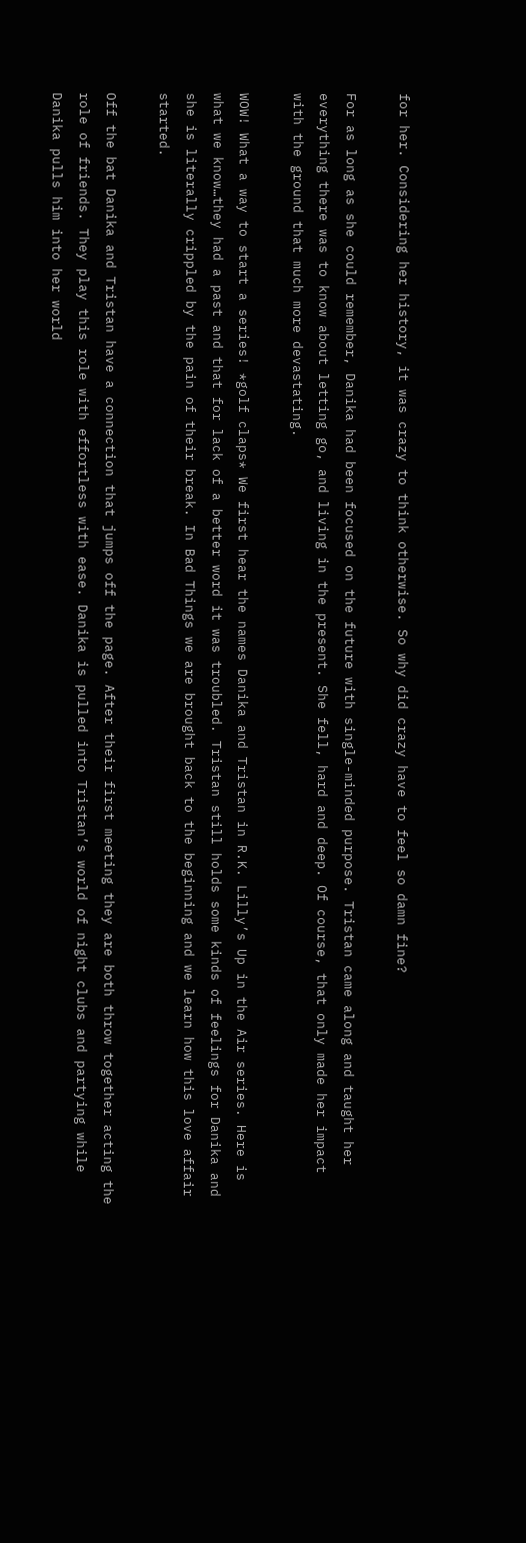for her. Considering her history, it was crazy to think otherwise. So why did crazy have to feel so damn fine?

For as long as she could remember, Danika had been focused on the future with single-minded purpose. Tristan came along and taught her everything there was to know about letting go, and living in the present. She fell, hard and deep. Of course, that only made her impact with the ground that much more devastating.

WOW! What a way to start a series! *golf claps* We first hear the names Danika and Tristan in R.K. Lilly’s Up in the Air series. Here is what we know…they had a past and that for lack of a better word it was troubled. Tristan still holds some kinds of feelings for Danika and she is literally crippled by the pain of their break. In Bad Things we are brought back to the beginning and we learn how this love affair started.

Off the bat Danika and Tristan have a connection that jumps off the page. After their first meeting they are both throw together acting the role of friends. They play this role with effortless with ease. Danika is pulled into Tristan’s world of night clubs and partying while Danika pulls him into her world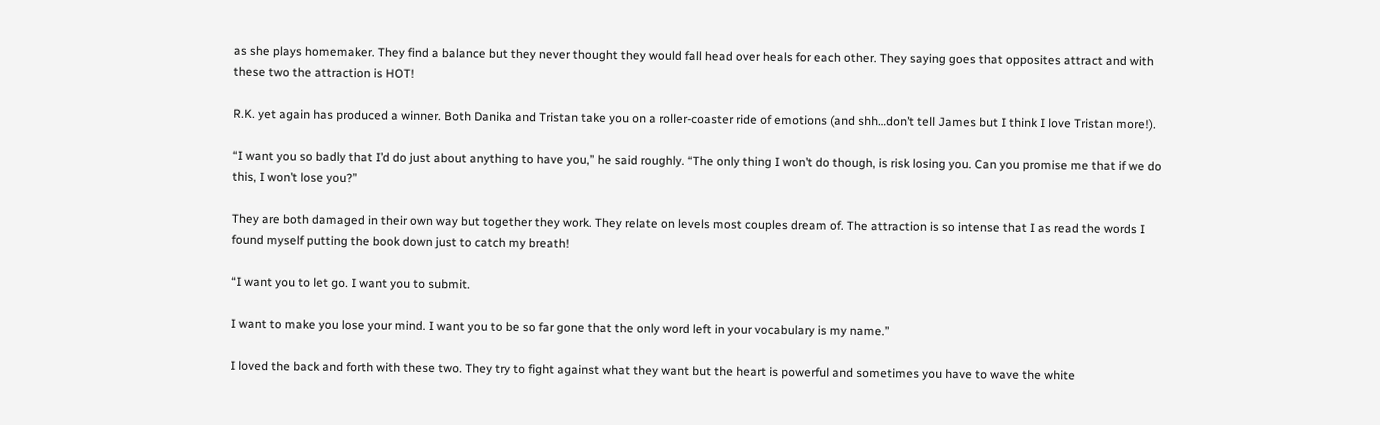as she plays homemaker. They find a balance but they never thought they would fall head over heals for each other. They saying goes that opposites attract and with these two the attraction is HOT!

R.K. yet again has produced a winner. Both Danika and Tristan take you on a roller-coaster ride of emotions (and shh…don’t tell James but I think I love Tristan more!).

“I want you so badly that I’d do just about anything to have you,” he said roughly. “The only thing I won’t do though, is risk losing you. Can you promise me that if we do this, I won’t lose you?”

They are both damaged in their own way but together they work. They relate on levels most couples dream of. The attraction is so intense that I as read the words I found myself putting the book down just to catch my breath!

“I want you to let go. I want you to submit.

I want to make you lose your mind. I want you to be so far gone that the only word left in your vocabulary is my name.”

I loved the back and forth with these two. They try to fight against what they want but the heart is powerful and sometimes you have to wave the white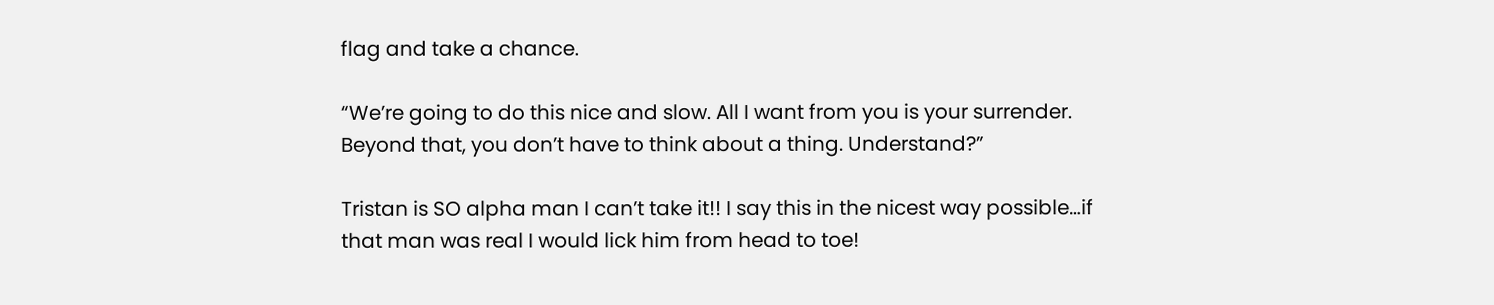flag and take a chance.

“We’re going to do this nice and slow. All I want from you is your surrender. Beyond that, you don’t have to think about a thing. Understand?”

Tristan is SO alpha man I can’t take it!! I say this in the nicest way possible…if that man was real I would lick him from head to toe!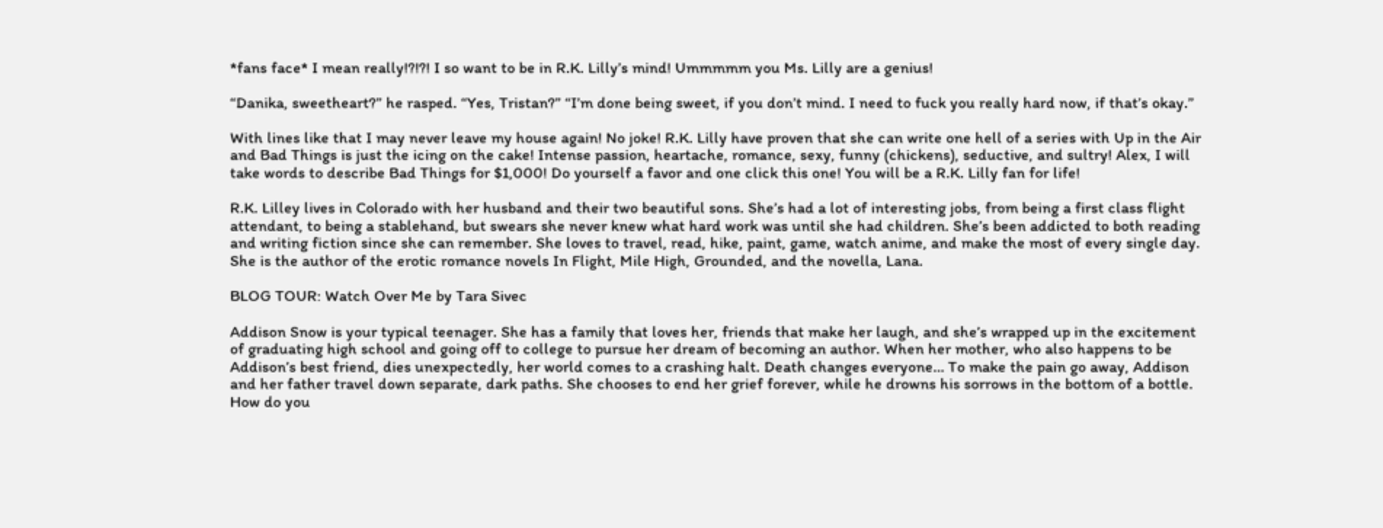*fans face* I mean really!?!?! I so want to be in R.K. Lilly’s mind! Ummmmm you Ms. Lilly are a genius!

“Danika, sweetheart?” he rasped. “Yes, Tristan?” “I’m done being sweet, if you don’t mind. I need to fuck you really hard now, if that’s okay.”

With lines like that I may never leave my house again! No joke! R.K. Lilly have proven that she can write one hell of a series with Up in the Air and Bad Things is just the icing on the cake! Intense passion, heartache, romance, sexy, funny (chickens), seductive, and sultry! Alex, I will take words to describe Bad Things for $1,000! Do yourself a favor and one click this one! You will be a R.K. Lilly fan for life!

R.K. Lilley lives in Colorado with her husband and their two beautiful sons. She’s had a lot of interesting jobs, from being a first class flight attendant, to being a stablehand, but swears she never knew what hard work was until she had children. She’s been addicted to both reading and writing fiction since she can remember. She loves to travel, read, hike, paint, game, watch anime, and make the most of every single day. She is the author of the erotic romance novels In Flight, Mile High, Grounded, and the novella, Lana.

BLOG TOUR: Watch Over Me by Tara Sivec

Addison Snow is your typical teenager. She has a family that loves her, friends that make her laugh, and she’s wrapped up in the excitement of graduating high school and going off to college to pursue her dream of becoming an author. When her mother, who also happens to be Addison’s best friend, dies unexpectedly, her world comes to a crashing halt. Death changes everyone… To make the pain go away, Addison and her father travel down separate, dark paths. She chooses to end her grief forever, while he drowns his sorrows in the bottom of a bottle. How do you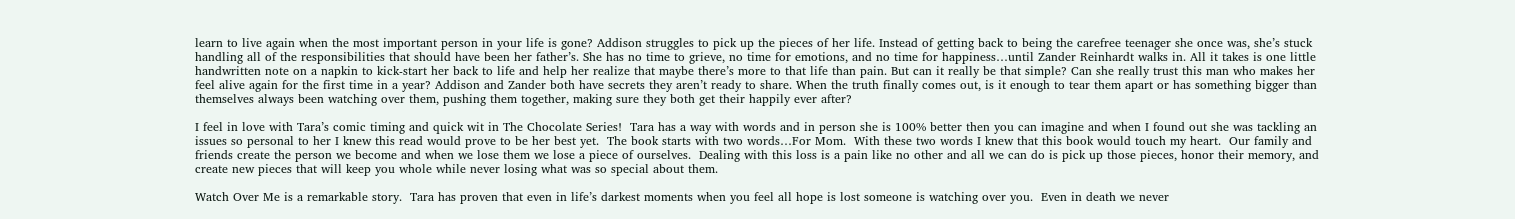learn to live again when the most important person in your life is gone? Addison struggles to pick up the pieces of her life. Instead of getting back to being the carefree teenager she once was, she’s stuck handling all of the responsibilities that should have been her father’s. She has no time to grieve, no time for emotions, and no time for happiness…until Zander Reinhardt walks in. All it takes is one little handwritten note on a napkin to kick-start her back to life and help her realize that maybe there’s more to that life than pain. But can it really be that simple? Can she really trust this man who makes her feel alive again for the first time in a year? Addison and Zander both have secrets they aren’t ready to share. When the truth finally comes out, is it enough to tear them apart or has something bigger than themselves always been watching over them, pushing them together, making sure they both get their happily ever after?

I feel in love with Tara’s comic timing and quick wit in The Chocolate Series!  Tara has a way with words and in person she is 100% better then you can imagine and when I found out she was tackling an issues so personal to her I knew this read would prove to be her best yet.  The book starts with two words…For Mom.  With these two words I knew that this book would touch my heart.  Our family and friends create the person we become and when we lose them we lose a piece of ourselves.  Dealing with this loss is a pain like no other and all we can do is pick up those pieces, honor their memory, and create new pieces that will keep you whole while never losing what was so special about them.

Watch Over Me is a remarkable story.  Tara has proven that even in life’s darkest moments when you feel all hope is lost someone is watching over you.  Even in death we never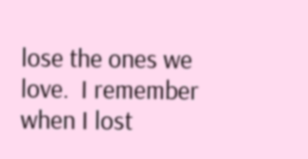lose the ones we love.  I remember when I lost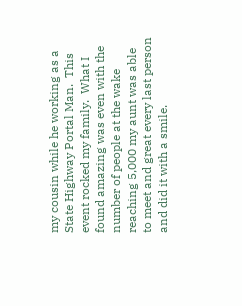my cousin while he working as a State Highway Portal Man.  This event rocked my family.  What I found amazing was even with the number of people at the wake reaching 5,000 my aunt was able to meet and great every last person and did it with a smile.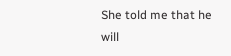She told me that he will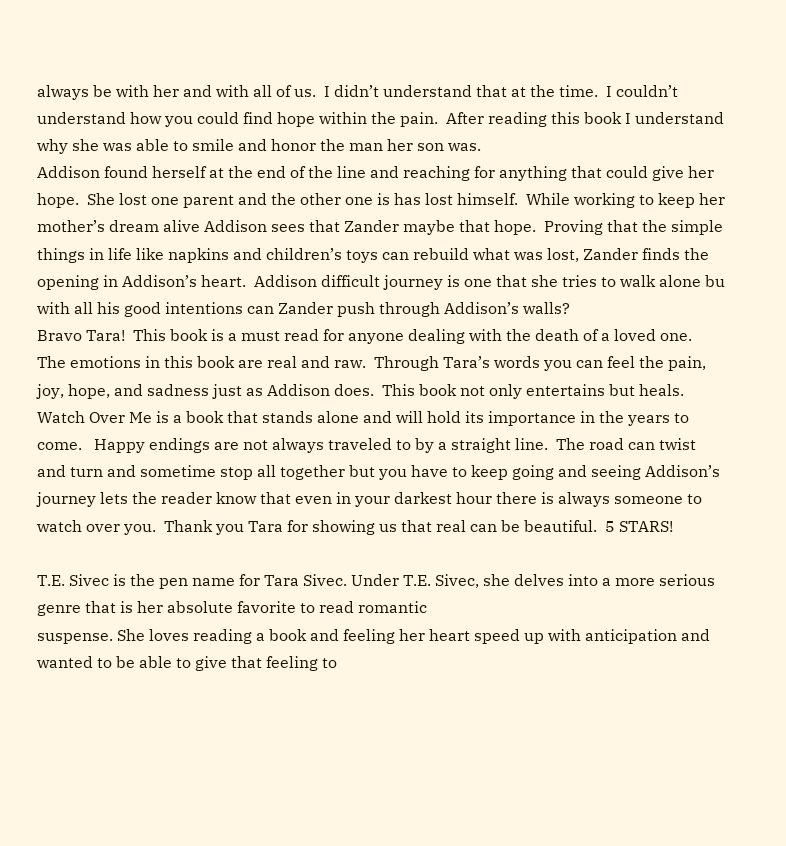always be with her and with all of us.  I didn’t understand that at the time.  I couldn’t understand how you could find hope within the pain.  After reading this book I understand why she was able to smile and honor the man her son was.
Addison found herself at the end of the line and reaching for anything that could give her hope.  She lost one parent and the other one is has lost himself.  While working to keep her mother’s dream alive Addison sees that Zander maybe that hope.  Proving that the simple things in life like napkins and children’s toys can rebuild what was lost, Zander finds the opening in Addison’s heart.  Addison difficult journey is one that she tries to walk alone bu with all his good intentions can Zander push through Addison’s walls?
Bravo Tara!  This book is a must read for anyone dealing with the death of a loved one.  The emotions in this book are real and raw.  Through Tara’s words you can feel the pain, joy, hope, and sadness just as Addison does.  This book not only entertains but heals.  Watch Over Me is a book that stands alone and will hold its importance in the years to come.   Happy endings are not always traveled to by a straight line.  The road can twist and turn and sometime stop all together but you have to keep going and seeing Addison’s journey lets the reader know that even in your darkest hour there is always someone to watch over you.  Thank you Tara for showing us that real can be beautiful.  5 STARS!

T.E. Sivec is the pen name for Tara Sivec. Under T.E. Sivec, she delves into a more serious genre that is her absolute favorite to read romantic
suspense. She loves reading a book and feeling her heart speed up with anticipation and wanted to be able to give that feeling to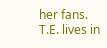her fans.
T.E. lives in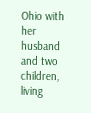Ohio with her husband and two children, living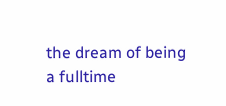the dream of being a fulltime